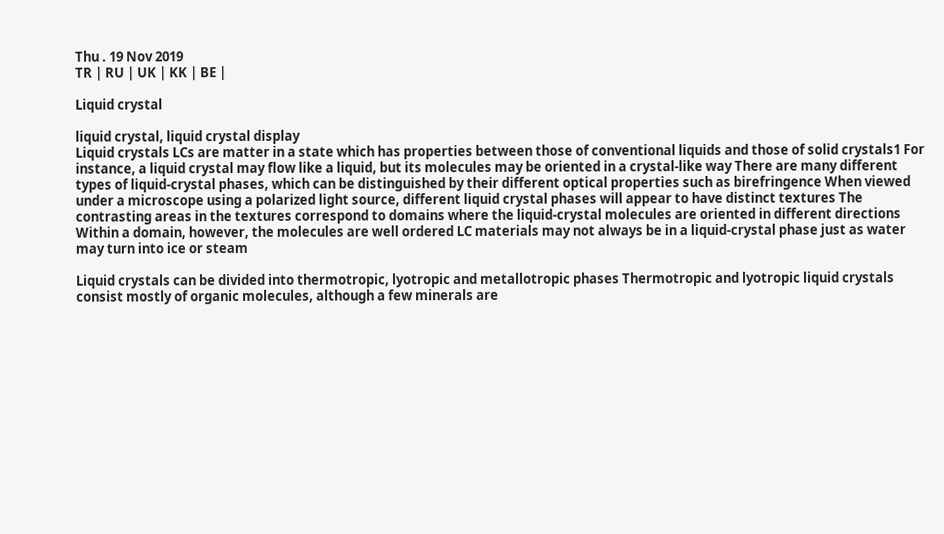Thu . 19 Nov 2019
TR | RU | UK | KK | BE |

Liquid crystal

liquid crystal, liquid crystal display
Liquid crystals LCs are matter in a state which has properties between those of conventional liquids and those of solid crystals1 For instance, a liquid crystal may flow like a liquid, but its molecules may be oriented in a crystal-like way There are many different types of liquid-crystal phases, which can be distinguished by their different optical properties such as birefringence When viewed under a microscope using a polarized light source, different liquid crystal phases will appear to have distinct textures The contrasting areas in the textures correspond to domains where the liquid-crystal molecules are oriented in different directions Within a domain, however, the molecules are well ordered LC materials may not always be in a liquid-crystal phase just as water may turn into ice or steam

Liquid crystals can be divided into thermotropic, lyotropic and metallotropic phases Thermotropic and lyotropic liquid crystals consist mostly of organic molecules, although a few minerals are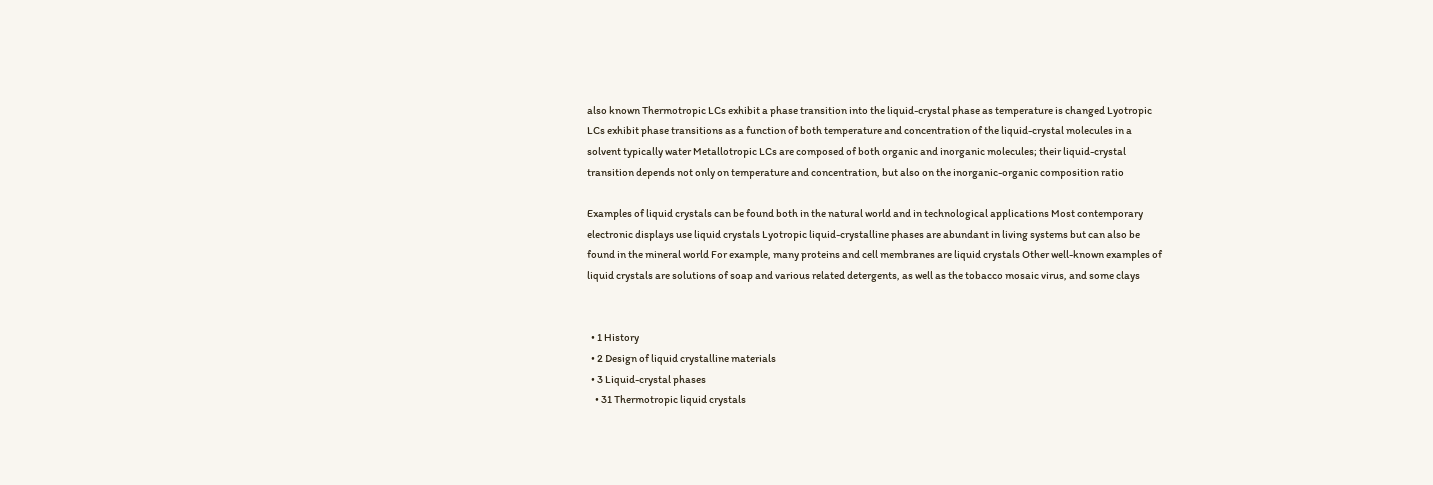also known Thermotropic LCs exhibit a phase transition into the liquid-crystal phase as temperature is changed Lyotropic LCs exhibit phase transitions as a function of both temperature and concentration of the liquid-crystal molecules in a solvent typically water Metallotropic LCs are composed of both organic and inorganic molecules; their liquid-crystal transition depends not only on temperature and concentration, but also on the inorganic-organic composition ratio

Examples of liquid crystals can be found both in the natural world and in technological applications Most contemporary electronic displays use liquid crystals Lyotropic liquid-crystalline phases are abundant in living systems but can also be found in the mineral world For example, many proteins and cell membranes are liquid crystals Other well-known examples of liquid crystals are solutions of soap and various related detergents, as well as the tobacco mosaic virus, and some clays


  • 1 History
  • 2 Design of liquid crystalline materials
  • 3 Liquid-crystal phases
    • 31 Thermotropic liquid crystals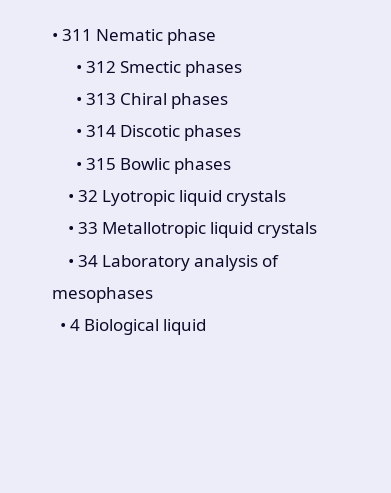• 311 Nematic phase
      • 312 Smectic phases
      • 313 Chiral phases
      • 314 Discotic phases
      • 315 Bowlic phases
    • 32 Lyotropic liquid crystals
    • 33 Metallotropic liquid crystals
    • 34 Laboratory analysis of mesophases
  • 4 Biological liquid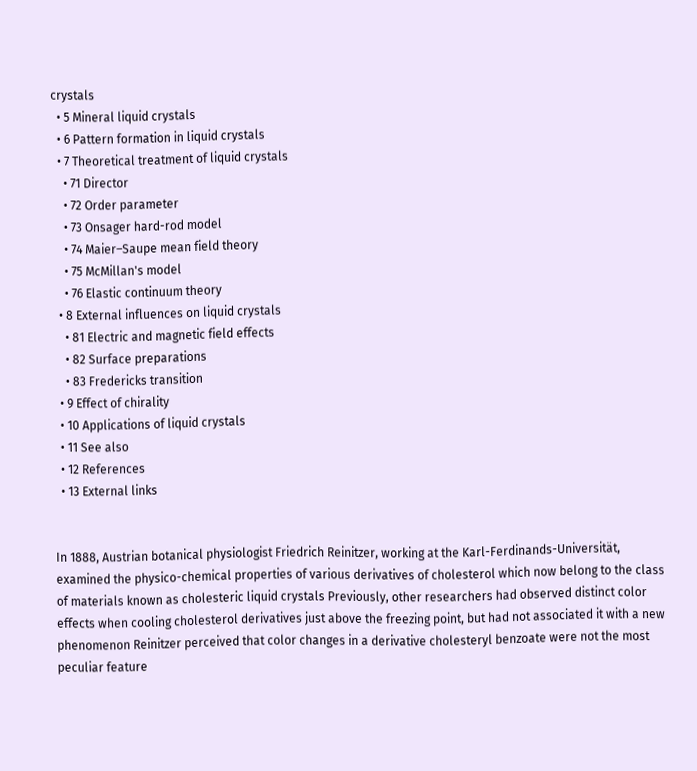crystals
  • 5 Mineral liquid crystals
  • 6 Pattern formation in liquid crystals
  • 7 Theoretical treatment of liquid crystals
    • 71 Director
    • 72 Order parameter
    • 73 Onsager hard-rod model
    • 74 Maier–Saupe mean field theory
    • 75 McMillan's model
    • 76 Elastic continuum theory
  • 8 External influences on liquid crystals
    • 81 Electric and magnetic field effects
    • 82 Surface preparations
    • 83 Fredericks transition
  • 9 Effect of chirality
  • 10 Applications of liquid crystals
  • 11 See also
  • 12 References
  • 13 External links


In 1888, Austrian botanical physiologist Friedrich Reinitzer, working at the Karl-Ferdinands-Universität, examined the physico-chemical properties of various derivatives of cholesterol which now belong to the class of materials known as cholesteric liquid crystals Previously, other researchers had observed distinct color effects when cooling cholesterol derivatives just above the freezing point, but had not associated it with a new phenomenon Reinitzer perceived that color changes in a derivative cholesteryl benzoate were not the most peculiar feature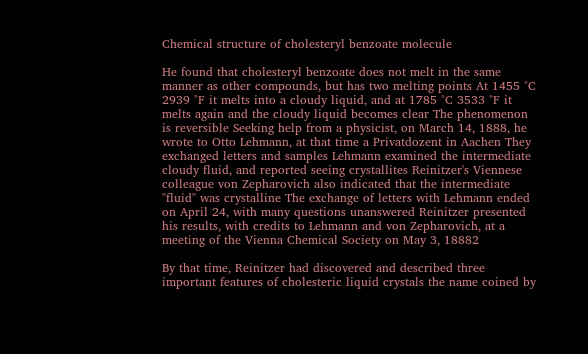Chemical structure of cholesteryl benzoate molecule

He found that cholesteryl benzoate does not melt in the same manner as other compounds, but has two melting points At 1455 °C 2939 °F it melts into a cloudy liquid, and at 1785 °C 3533 °F it melts again and the cloudy liquid becomes clear The phenomenon is reversible Seeking help from a physicist, on March 14, 1888, he wrote to Otto Lehmann, at that time a Privatdozent in Aachen They exchanged letters and samples Lehmann examined the intermediate cloudy fluid, and reported seeing crystallites Reinitzer's Viennese colleague von Zepharovich also indicated that the intermediate "fluid" was crystalline The exchange of letters with Lehmann ended on April 24, with many questions unanswered Reinitzer presented his results, with credits to Lehmann and von Zepharovich, at a meeting of the Vienna Chemical Society on May 3, 18882

By that time, Reinitzer had discovered and described three important features of cholesteric liquid crystals the name coined by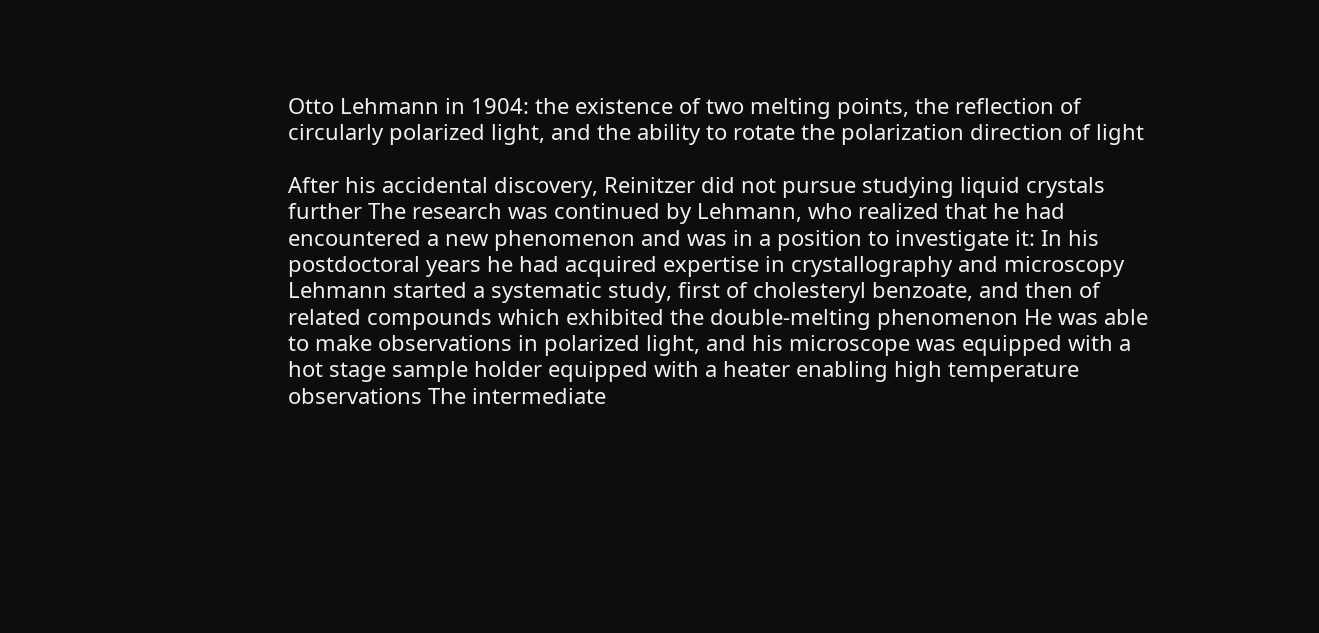Otto Lehmann in 1904: the existence of two melting points, the reflection of circularly polarized light, and the ability to rotate the polarization direction of light

After his accidental discovery, Reinitzer did not pursue studying liquid crystals further The research was continued by Lehmann, who realized that he had encountered a new phenomenon and was in a position to investigate it: In his postdoctoral years he had acquired expertise in crystallography and microscopy Lehmann started a systematic study, first of cholesteryl benzoate, and then of related compounds which exhibited the double-melting phenomenon He was able to make observations in polarized light, and his microscope was equipped with a hot stage sample holder equipped with a heater enabling high temperature observations The intermediate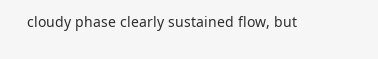cloudy phase clearly sustained flow, but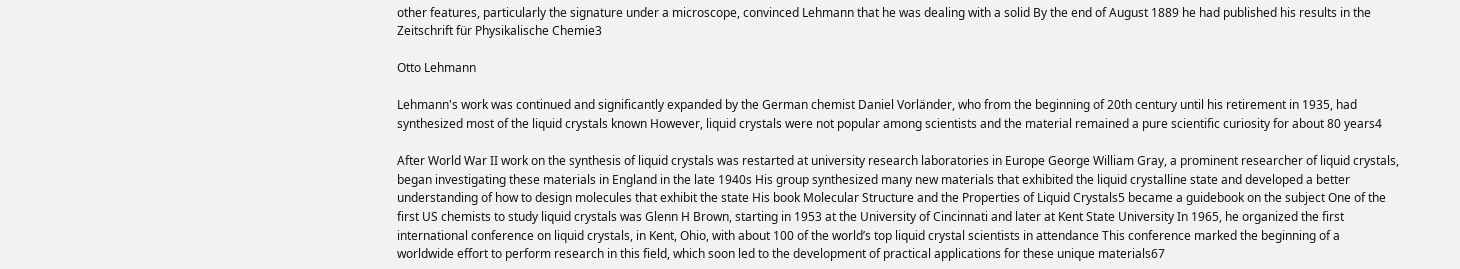other features, particularly the signature under a microscope, convinced Lehmann that he was dealing with a solid By the end of August 1889 he had published his results in the Zeitschrift für Physikalische Chemie3

Otto Lehmann

Lehmann's work was continued and significantly expanded by the German chemist Daniel Vorländer, who from the beginning of 20th century until his retirement in 1935, had synthesized most of the liquid crystals known However, liquid crystals were not popular among scientists and the material remained a pure scientific curiosity for about 80 years4

After World War II work on the synthesis of liquid crystals was restarted at university research laboratories in Europe George William Gray, a prominent researcher of liquid crystals, began investigating these materials in England in the late 1940s His group synthesized many new materials that exhibited the liquid crystalline state and developed a better understanding of how to design molecules that exhibit the state His book Molecular Structure and the Properties of Liquid Crystals5 became a guidebook on the subject One of the first US chemists to study liquid crystals was Glenn H Brown, starting in 1953 at the University of Cincinnati and later at Kent State University In 1965, he organized the first international conference on liquid crystals, in Kent, Ohio, with about 100 of the world’s top liquid crystal scientists in attendance This conference marked the beginning of a worldwide effort to perform research in this field, which soon led to the development of practical applications for these unique materials67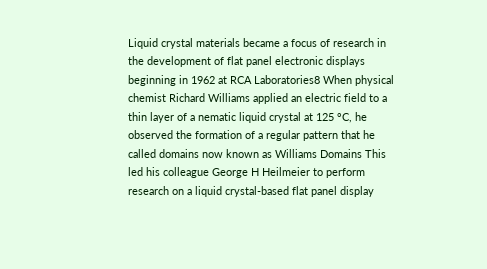Liquid crystal materials became a focus of research in the development of flat panel electronic displays beginning in 1962 at RCA Laboratories8 When physical chemist Richard Williams applied an electric field to a thin layer of a nematic liquid crystal at 125 °C, he observed the formation of a regular pattern that he called domains now known as Williams Domains This led his colleague George H Heilmeier to perform research on a liquid crystal-based flat panel display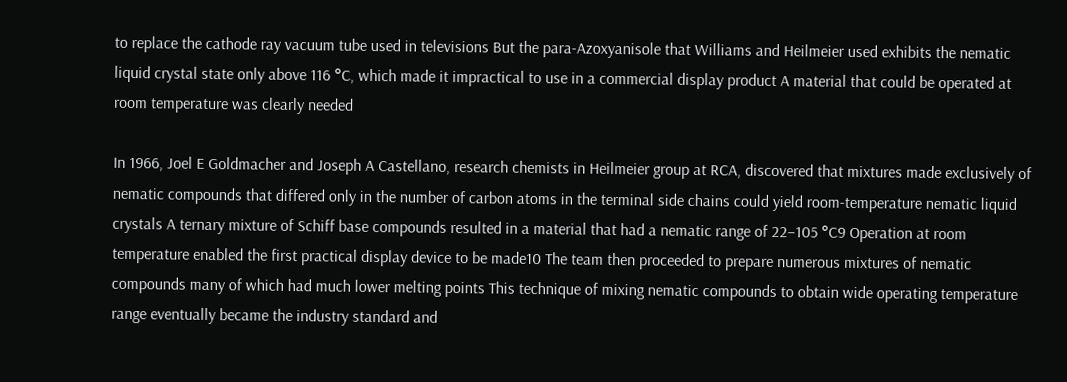to replace the cathode ray vacuum tube used in televisions But the para-Azoxyanisole that Williams and Heilmeier used exhibits the nematic liquid crystal state only above 116 °C, which made it impractical to use in a commercial display product A material that could be operated at room temperature was clearly needed

In 1966, Joel E Goldmacher and Joseph A Castellano, research chemists in Heilmeier group at RCA, discovered that mixtures made exclusively of nematic compounds that differed only in the number of carbon atoms in the terminal side chains could yield room-temperature nematic liquid crystals A ternary mixture of Schiff base compounds resulted in a material that had a nematic range of 22–105 °C9 Operation at room temperature enabled the first practical display device to be made10 The team then proceeded to prepare numerous mixtures of nematic compounds many of which had much lower melting points This technique of mixing nematic compounds to obtain wide operating temperature range eventually became the industry standard and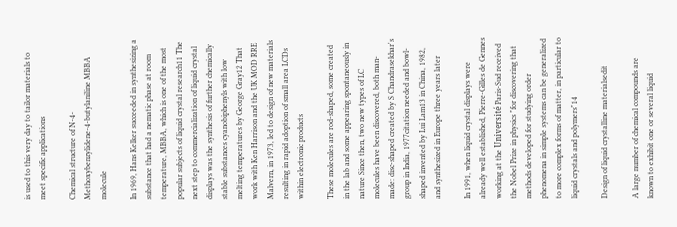is used to this very day to tailor materials to meet specific applications

Chemical structure of N-4-Methoxybenzylidene-4-butylaniline MBBA molecule

In 1969, Hans Kelker succeeded in synthesizing a substance that had a nematic phase at room temperature, MBBA, which is one of the most popular subjects of liquid crystal research11 The next step to commercialization of liquid crystal displays was the synthesis of further chemically stable substances cyanobiphenyls with low melting temperatures by George Gray12 That work with Ken Harrison and the UK MOD RRE Malvern, in 1973, led to design of new materials resulting in rapid adoption of small area LCDs within electronic products

These molecules are rod-shaped, some created in the lab and some appearing spontaneously in nature Since then, two new types of LC molecules have been discovered, both man-made: disc-shaped created by S Chandrasekhar's group in India, 1977citation needed and bowl-shaped invented by Lui Lam13 in China, 1982, and synthesized in Europe three years later

In 1991, when liquid crystal displays were already well established, Pierre-Gilles de Gennes working at the Université Paris-Sud received the Nobel Prize in physics "for discovering that methods developed for studying order phenomena in simple systems can be generalized to more complex forms of matter, in particular to liquid crystals and polymers"14

Design of liquid crystalline materialsedit

A large number of chemical compounds are known to exhibit one or several liquid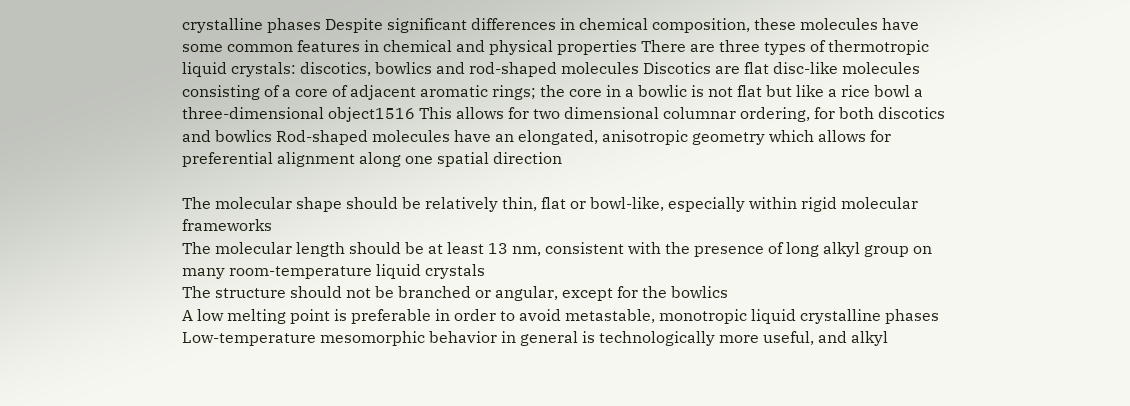crystalline phases Despite significant differences in chemical composition, these molecules have some common features in chemical and physical properties There are three types of thermotropic liquid crystals: discotics, bowlics and rod-shaped molecules Discotics are flat disc-like molecules consisting of a core of adjacent aromatic rings; the core in a bowlic is not flat but like a rice bowl a three-dimensional object1516 This allows for two dimensional columnar ordering, for both discotics and bowlics Rod-shaped molecules have an elongated, anisotropic geometry which allows for preferential alignment along one spatial direction

The molecular shape should be relatively thin, flat or bowl-like, especially within rigid molecular frameworks
The molecular length should be at least 13 nm, consistent with the presence of long alkyl group on many room-temperature liquid crystals
The structure should not be branched or angular, except for the bowlics
A low melting point is preferable in order to avoid metastable, monotropic liquid crystalline phases Low-temperature mesomorphic behavior in general is technologically more useful, and alkyl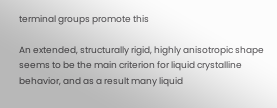terminal groups promote this

An extended, structurally rigid, highly anisotropic shape seems to be the main criterion for liquid crystalline behavior, and as a result many liquid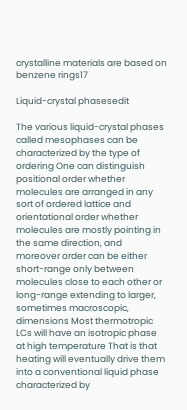crystalline materials are based on benzene rings17

Liquid-crystal phasesedit

The various liquid-crystal phases called mesophases can be characterized by the type of ordering One can distinguish positional order whether molecules are arranged in any sort of ordered lattice and orientational order whether molecules are mostly pointing in the same direction, and moreover order can be either short-range only between molecules close to each other or long-range extending to larger, sometimes macroscopic, dimensions Most thermotropic LCs will have an isotropic phase at high temperature That is that heating will eventually drive them into a conventional liquid phase characterized by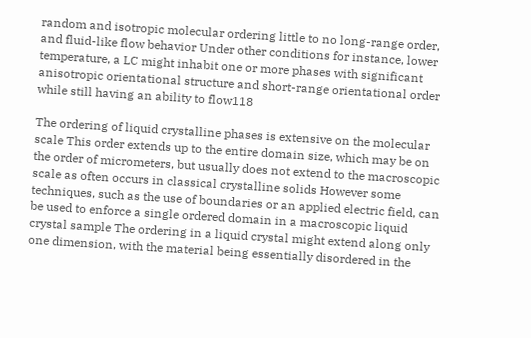random and isotropic molecular ordering little to no long-range order, and fluid-like flow behavior Under other conditions for instance, lower temperature, a LC might inhabit one or more phases with significant anisotropic orientational structure and short-range orientational order while still having an ability to flow118

The ordering of liquid crystalline phases is extensive on the molecular scale This order extends up to the entire domain size, which may be on the order of micrometers, but usually does not extend to the macroscopic scale as often occurs in classical crystalline solids However some techniques, such as the use of boundaries or an applied electric field, can be used to enforce a single ordered domain in a macroscopic liquid crystal sample The ordering in a liquid crystal might extend along only one dimension, with the material being essentially disordered in the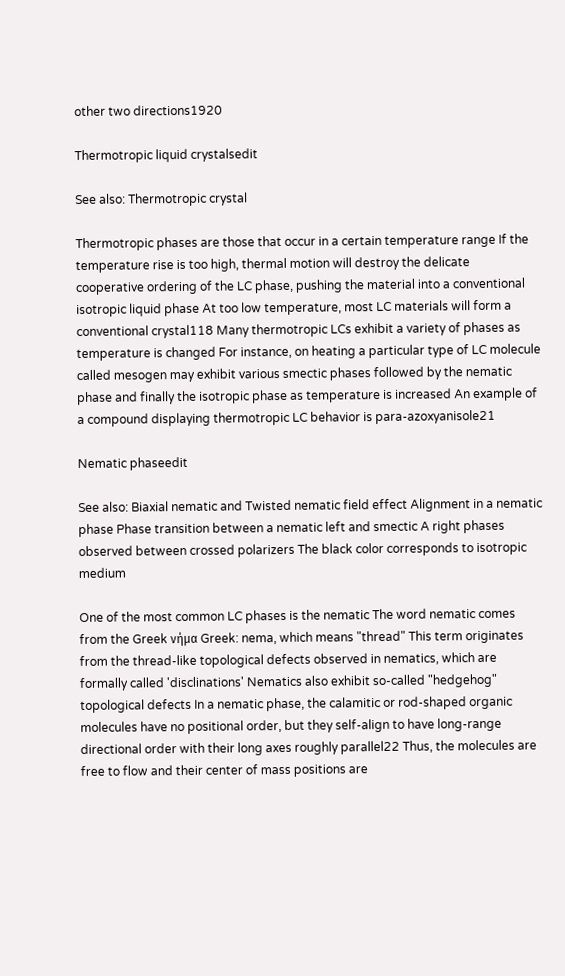other two directions1920

Thermotropic liquid crystalsedit

See also: Thermotropic crystal

Thermotropic phases are those that occur in a certain temperature range If the temperature rise is too high, thermal motion will destroy the delicate cooperative ordering of the LC phase, pushing the material into a conventional isotropic liquid phase At too low temperature, most LC materials will form a conventional crystal118 Many thermotropic LCs exhibit a variety of phases as temperature is changed For instance, on heating a particular type of LC molecule called mesogen may exhibit various smectic phases followed by the nematic phase and finally the isotropic phase as temperature is increased An example of a compound displaying thermotropic LC behavior is para-azoxyanisole21

Nematic phaseedit

See also: Biaxial nematic and Twisted nematic field effect Alignment in a nematic phase Phase transition between a nematic left and smectic A right phases observed between crossed polarizers The black color corresponds to isotropic medium

One of the most common LC phases is the nematic The word nematic comes from the Greek νήμα Greek: nema, which means "thread" This term originates from the thread-like topological defects observed in nematics, which are formally called 'disclinations' Nematics also exhibit so-called "hedgehog" topological defects In a nematic phase, the calamitic or rod-shaped organic molecules have no positional order, but they self-align to have long-range directional order with their long axes roughly parallel22 Thus, the molecules are free to flow and their center of mass positions are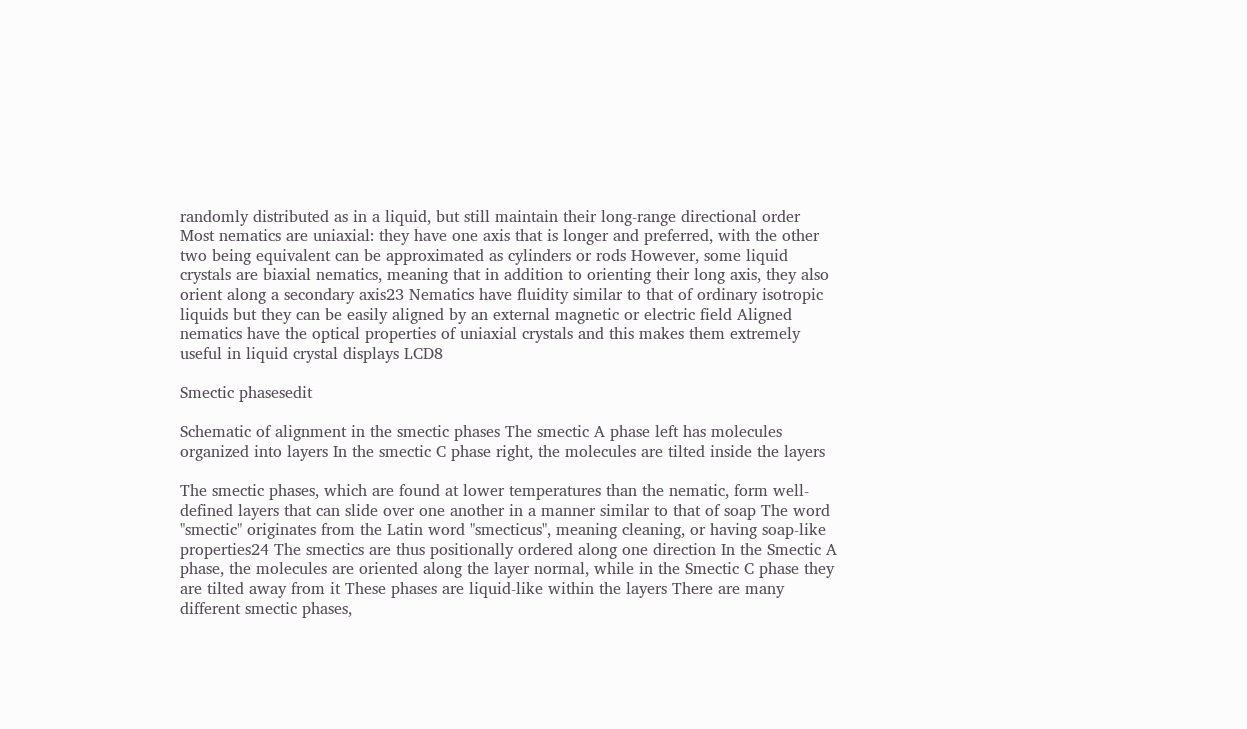randomly distributed as in a liquid, but still maintain their long-range directional order Most nematics are uniaxial: they have one axis that is longer and preferred, with the other two being equivalent can be approximated as cylinders or rods However, some liquid crystals are biaxial nematics, meaning that in addition to orienting their long axis, they also orient along a secondary axis23 Nematics have fluidity similar to that of ordinary isotropic liquids but they can be easily aligned by an external magnetic or electric field Aligned nematics have the optical properties of uniaxial crystals and this makes them extremely useful in liquid crystal displays LCD8

Smectic phasesedit

Schematic of alignment in the smectic phases The smectic A phase left has molecules organized into layers In the smectic C phase right, the molecules are tilted inside the layers

The smectic phases, which are found at lower temperatures than the nematic, form well-defined layers that can slide over one another in a manner similar to that of soap The word "smectic" originates from the Latin word "smecticus", meaning cleaning, or having soap-like properties24 The smectics are thus positionally ordered along one direction In the Smectic A phase, the molecules are oriented along the layer normal, while in the Smectic C phase they are tilted away from it These phases are liquid-like within the layers There are many different smectic phases,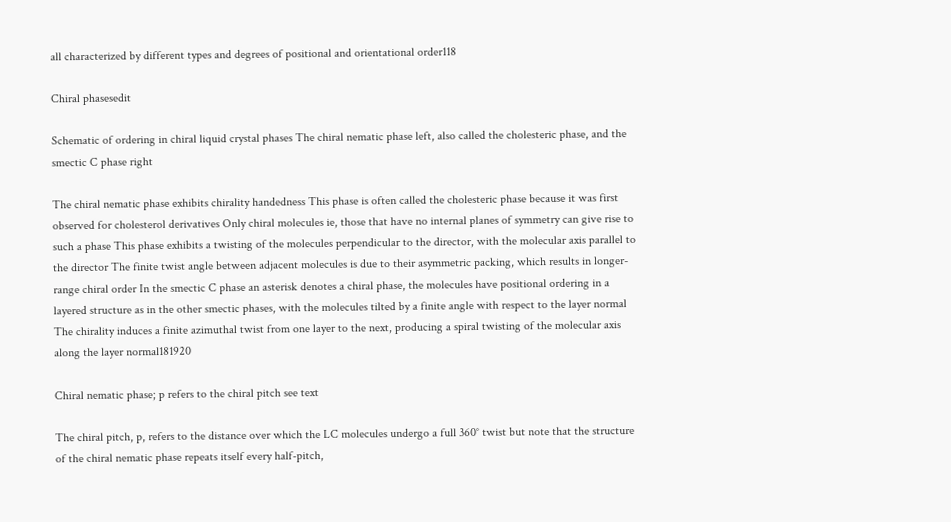all characterized by different types and degrees of positional and orientational order118

Chiral phasesedit

Schematic of ordering in chiral liquid crystal phases The chiral nematic phase left, also called the cholesteric phase, and the smectic C phase right

The chiral nematic phase exhibits chirality handedness This phase is often called the cholesteric phase because it was first observed for cholesterol derivatives Only chiral molecules ie, those that have no internal planes of symmetry can give rise to such a phase This phase exhibits a twisting of the molecules perpendicular to the director, with the molecular axis parallel to the director The finite twist angle between adjacent molecules is due to their asymmetric packing, which results in longer-range chiral order In the smectic C phase an asterisk denotes a chiral phase, the molecules have positional ordering in a layered structure as in the other smectic phases, with the molecules tilted by a finite angle with respect to the layer normal The chirality induces a finite azimuthal twist from one layer to the next, producing a spiral twisting of the molecular axis along the layer normal181920

Chiral nematic phase; p refers to the chiral pitch see text

The chiral pitch, p, refers to the distance over which the LC molecules undergo a full 360° twist but note that the structure of the chiral nematic phase repeats itself every half-pitch,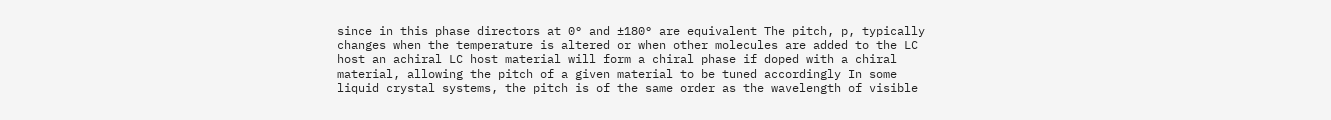since in this phase directors at 0° and ±180° are equivalent The pitch, p, typically changes when the temperature is altered or when other molecules are added to the LC host an achiral LC host material will form a chiral phase if doped with a chiral material, allowing the pitch of a given material to be tuned accordingly In some liquid crystal systems, the pitch is of the same order as the wavelength of visible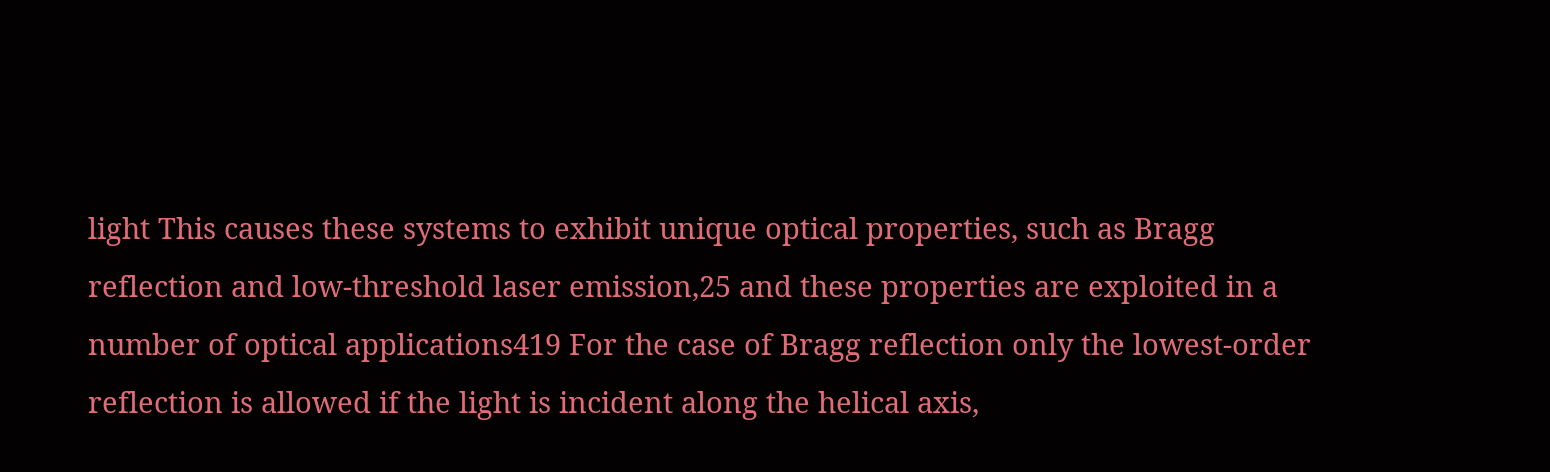light This causes these systems to exhibit unique optical properties, such as Bragg reflection and low-threshold laser emission,25 and these properties are exploited in a number of optical applications419 For the case of Bragg reflection only the lowest-order reflection is allowed if the light is incident along the helical axis,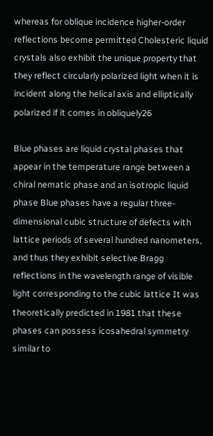whereas for oblique incidence higher-order reflections become permitted Cholesteric liquid crystals also exhibit the unique property that they reflect circularly polarized light when it is incident along the helical axis and elliptically polarized if it comes in obliquely26

Blue phases are liquid crystal phases that appear in the temperature range between a chiral nematic phase and an isotropic liquid phase Blue phases have a regular three-dimensional cubic structure of defects with lattice periods of several hundred nanometers, and thus they exhibit selective Bragg reflections in the wavelength range of visible light corresponding to the cubic lattice It was theoretically predicted in 1981 that these phases can possess icosahedral symmetry similar to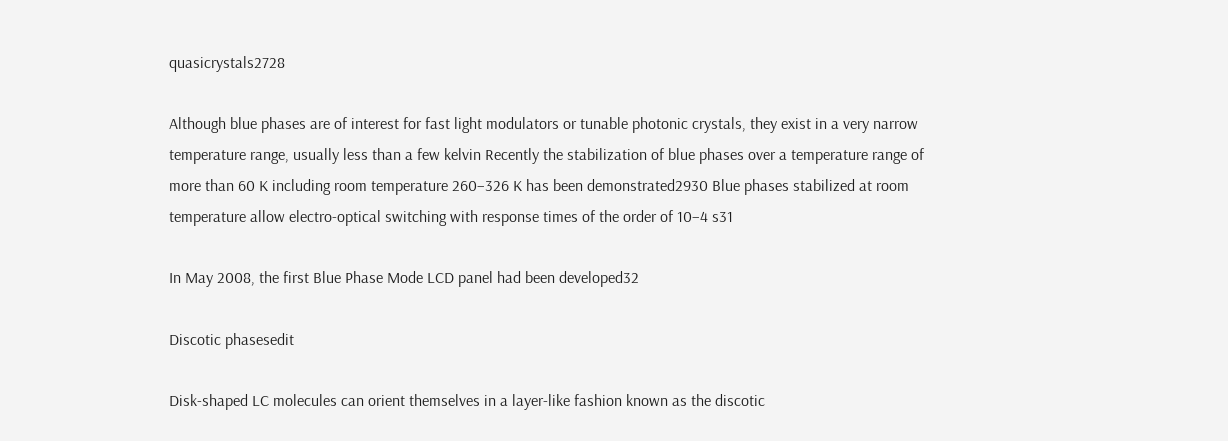quasicrystals2728

Although blue phases are of interest for fast light modulators or tunable photonic crystals, they exist in a very narrow temperature range, usually less than a few kelvin Recently the stabilization of blue phases over a temperature range of more than 60 K including room temperature 260–326 K has been demonstrated2930 Blue phases stabilized at room temperature allow electro-optical switching with response times of the order of 10−4 s31

In May 2008, the first Blue Phase Mode LCD panel had been developed32

Discotic phasesedit

Disk-shaped LC molecules can orient themselves in a layer-like fashion known as the discotic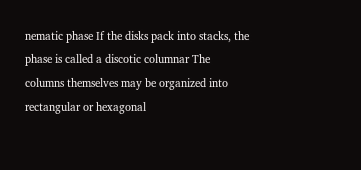nematic phase If the disks pack into stacks, the phase is called a discotic columnar The columns themselves may be organized into rectangular or hexagonal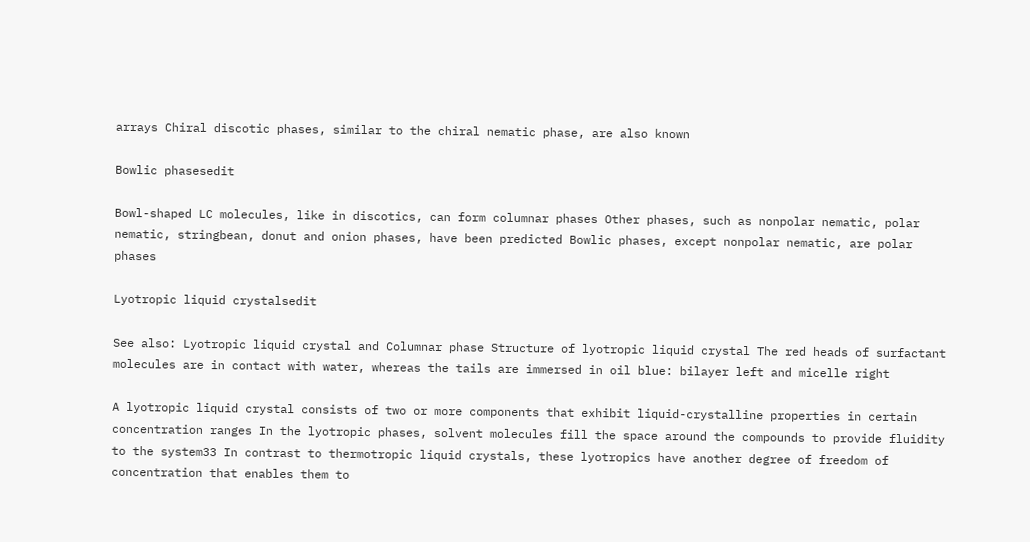arrays Chiral discotic phases, similar to the chiral nematic phase, are also known

Bowlic phasesedit

Bowl-shaped LC molecules, like in discotics, can form columnar phases Other phases, such as nonpolar nematic, polar nematic, stringbean, donut and onion phases, have been predicted Bowlic phases, except nonpolar nematic, are polar phases

Lyotropic liquid crystalsedit

See also: Lyotropic liquid crystal and Columnar phase Structure of lyotropic liquid crystal The red heads of surfactant molecules are in contact with water, whereas the tails are immersed in oil blue: bilayer left and micelle right

A lyotropic liquid crystal consists of two or more components that exhibit liquid-crystalline properties in certain concentration ranges In the lyotropic phases, solvent molecules fill the space around the compounds to provide fluidity to the system33 In contrast to thermotropic liquid crystals, these lyotropics have another degree of freedom of concentration that enables them to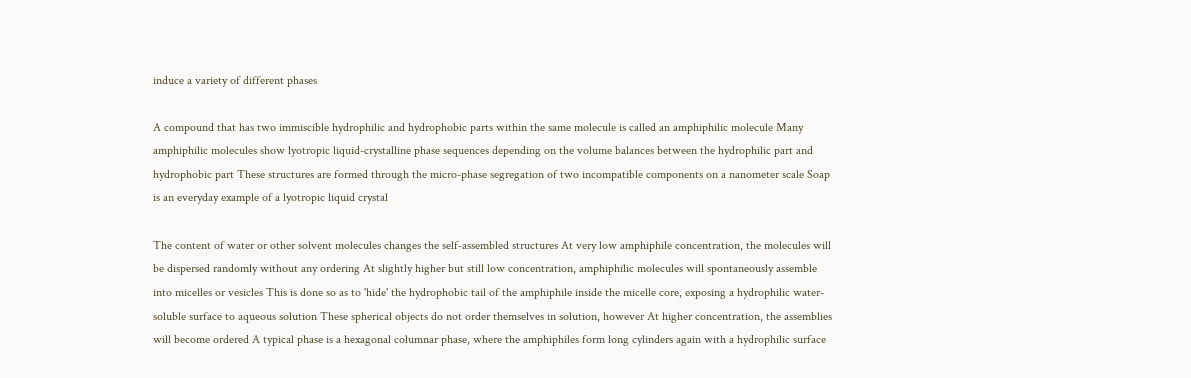induce a variety of different phases

A compound that has two immiscible hydrophilic and hydrophobic parts within the same molecule is called an amphiphilic molecule Many amphiphilic molecules show lyotropic liquid-crystalline phase sequences depending on the volume balances between the hydrophilic part and hydrophobic part These structures are formed through the micro-phase segregation of two incompatible components on a nanometer scale Soap is an everyday example of a lyotropic liquid crystal

The content of water or other solvent molecules changes the self-assembled structures At very low amphiphile concentration, the molecules will be dispersed randomly without any ordering At slightly higher but still low concentration, amphiphilic molecules will spontaneously assemble into micelles or vesicles This is done so as to 'hide' the hydrophobic tail of the amphiphile inside the micelle core, exposing a hydrophilic water-soluble surface to aqueous solution These spherical objects do not order themselves in solution, however At higher concentration, the assemblies will become ordered A typical phase is a hexagonal columnar phase, where the amphiphiles form long cylinders again with a hydrophilic surface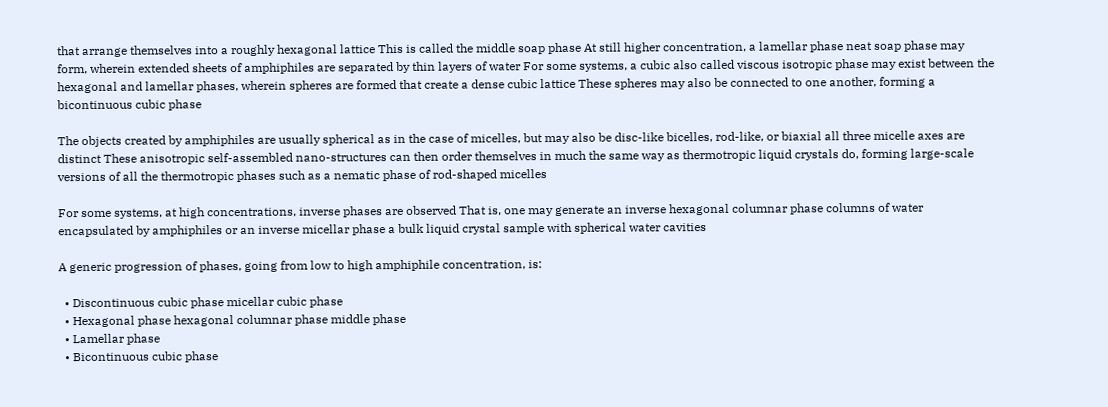that arrange themselves into a roughly hexagonal lattice This is called the middle soap phase At still higher concentration, a lamellar phase neat soap phase may form, wherein extended sheets of amphiphiles are separated by thin layers of water For some systems, a cubic also called viscous isotropic phase may exist between the hexagonal and lamellar phases, wherein spheres are formed that create a dense cubic lattice These spheres may also be connected to one another, forming a bicontinuous cubic phase

The objects created by amphiphiles are usually spherical as in the case of micelles, but may also be disc-like bicelles, rod-like, or biaxial all three micelle axes are distinct These anisotropic self-assembled nano-structures can then order themselves in much the same way as thermotropic liquid crystals do, forming large-scale versions of all the thermotropic phases such as a nematic phase of rod-shaped micelles

For some systems, at high concentrations, inverse phases are observed That is, one may generate an inverse hexagonal columnar phase columns of water encapsulated by amphiphiles or an inverse micellar phase a bulk liquid crystal sample with spherical water cavities

A generic progression of phases, going from low to high amphiphile concentration, is:

  • Discontinuous cubic phase micellar cubic phase
  • Hexagonal phase hexagonal columnar phase middle phase
  • Lamellar phase
  • Bicontinuous cubic phase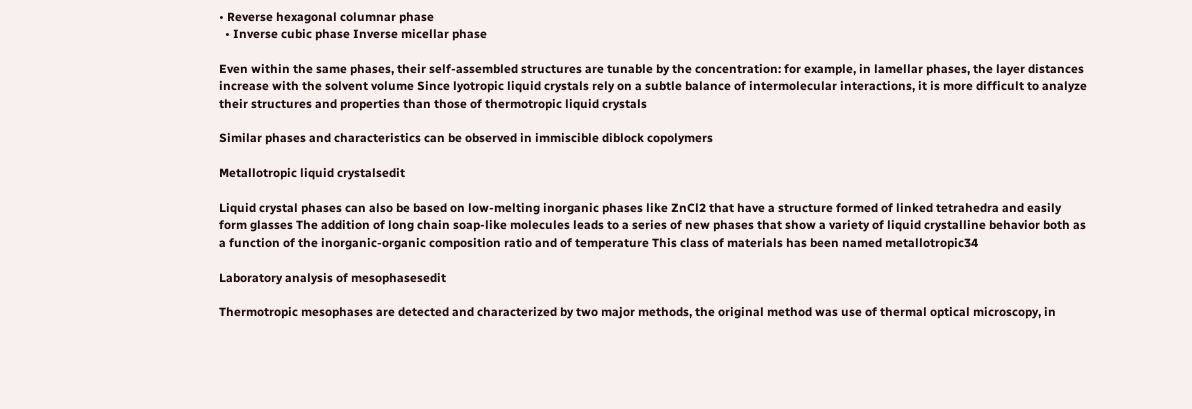• Reverse hexagonal columnar phase
  • Inverse cubic phase Inverse micellar phase

Even within the same phases, their self-assembled structures are tunable by the concentration: for example, in lamellar phases, the layer distances increase with the solvent volume Since lyotropic liquid crystals rely on a subtle balance of intermolecular interactions, it is more difficult to analyze their structures and properties than those of thermotropic liquid crystals

Similar phases and characteristics can be observed in immiscible diblock copolymers

Metallotropic liquid crystalsedit

Liquid crystal phases can also be based on low-melting inorganic phases like ZnCl2 that have a structure formed of linked tetrahedra and easily form glasses The addition of long chain soap-like molecules leads to a series of new phases that show a variety of liquid crystalline behavior both as a function of the inorganic-organic composition ratio and of temperature This class of materials has been named metallotropic34

Laboratory analysis of mesophasesedit

Thermotropic mesophases are detected and characterized by two major methods, the original method was use of thermal optical microscopy, in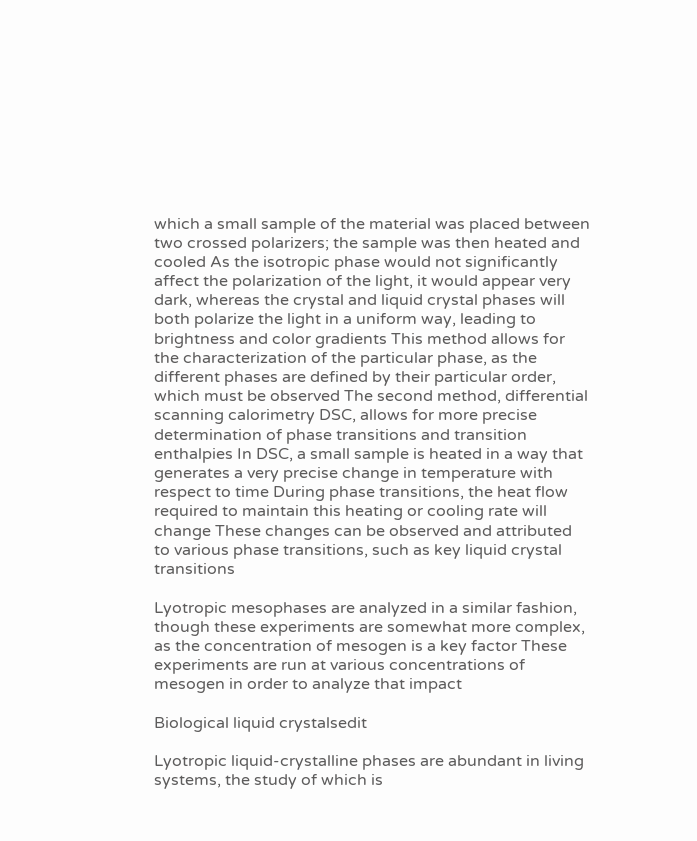which a small sample of the material was placed between two crossed polarizers; the sample was then heated and cooled As the isotropic phase would not significantly affect the polarization of the light, it would appear very dark, whereas the crystal and liquid crystal phases will both polarize the light in a uniform way, leading to brightness and color gradients This method allows for the characterization of the particular phase, as the different phases are defined by their particular order, which must be observed The second method, differential scanning calorimetry DSC, allows for more precise determination of phase transitions and transition enthalpies In DSC, a small sample is heated in a way that generates a very precise change in temperature with respect to time During phase transitions, the heat flow required to maintain this heating or cooling rate will change These changes can be observed and attributed to various phase transitions, such as key liquid crystal transitions

Lyotropic mesophases are analyzed in a similar fashion, though these experiments are somewhat more complex, as the concentration of mesogen is a key factor These experiments are run at various concentrations of mesogen in order to analyze that impact

Biological liquid crystalsedit

Lyotropic liquid-crystalline phases are abundant in living systems, the study of which is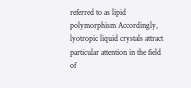referred to as lipid polymorphism Accordingly, lyotropic liquid crystals attract particular attention in the field of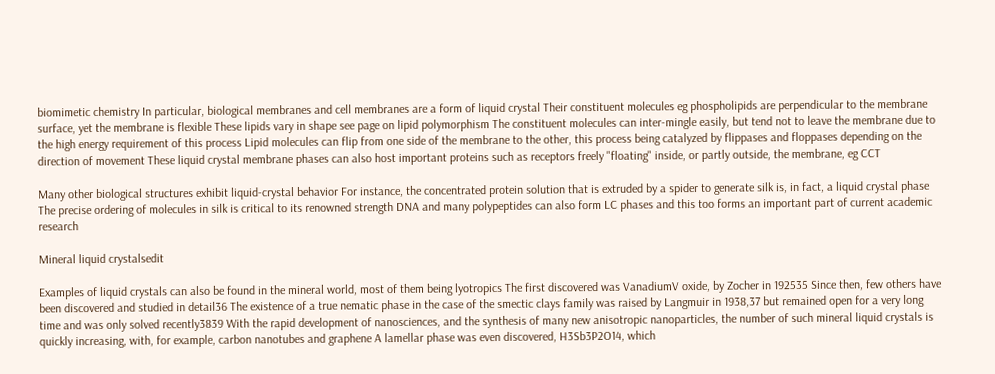biomimetic chemistry In particular, biological membranes and cell membranes are a form of liquid crystal Their constituent molecules eg phospholipids are perpendicular to the membrane surface, yet the membrane is flexible These lipids vary in shape see page on lipid polymorphism The constituent molecules can inter-mingle easily, but tend not to leave the membrane due to the high energy requirement of this process Lipid molecules can flip from one side of the membrane to the other, this process being catalyzed by flippases and floppases depending on the direction of movement These liquid crystal membrane phases can also host important proteins such as receptors freely "floating" inside, or partly outside, the membrane, eg CCT

Many other biological structures exhibit liquid-crystal behavior For instance, the concentrated protein solution that is extruded by a spider to generate silk is, in fact, a liquid crystal phase The precise ordering of molecules in silk is critical to its renowned strength DNA and many polypeptides can also form LC phases and this too forms an important part of current academic research

Mineral liquid crystalsedit

Examples of liquid crystals can also be found in the mineral world, most of them being lyotropics The first discovered was VanadiumV oxide, by Zocher in 192535 Since then, few others have been discovered and studied in detail36 The existence of a true nematic phase in the case of the smectic clays family was raised by Langmuir in 1938,37 but remained open for a very long time and was only solved recently3839 With the rapid development of nanosciences, and the synthesis of many new anisotropic nanoparticles, the number of such mineral liquid crystals is quickly increasing, with, for example, carbon nanotubes and graphene A lamellar phase was even discovered, H3Sb3P2O14, which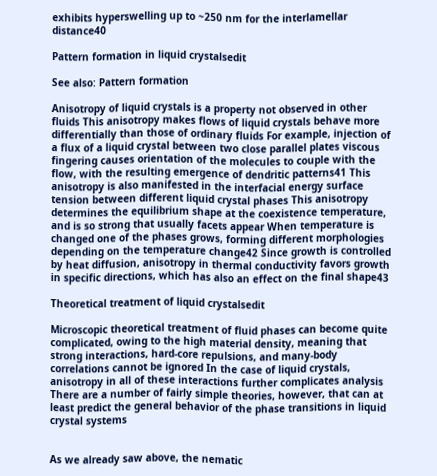exhibits hyperswelling up to ~250 nm for the interlamellar distance40

Pattern formation in liquid crystalsedit

See also: Pattern formation

Anisotropy of liquid crystals is a property not observed in other fluids This anisotropy makes flows of liquid crystals behave more differentially than those of ordinary fluids For example, injection of a flux of a liquid crystal between two close parallel plates viscous fingering causes orientation of the molecules to couple with the flow, with the resulting emergence of dendritic patterns41 This anisotropy is also manifested in the interfacial energy surface tension between different liquid crystal phases This anisotropy determines the equilibrium shape at the coexistence temperature, and is so strong that usually facets appear When temperature is changed one of the phases grows, forming different morphologies depending on the temperature change42 Since growth is controlled by heat diffusion, anisotropy in thermal conductivity favors growth in specific directions, which has also an effect on the final shape43

Theoretical treatment of liquid crystalsedit

Microscopic theoretical treatment of fluid phases can become quite complicated, owing to the high material density, meaning that strong interactions, hard-core repulsions, and many-body correlations cannot be ignored In the case of liquid crystals, anisotropy in all of these interactions further complicates analysis There are a number of fairly simple theories, however, that can at least predict the general behavior of the phase transitions in liquid crystal systems


As we already saw above, the nematic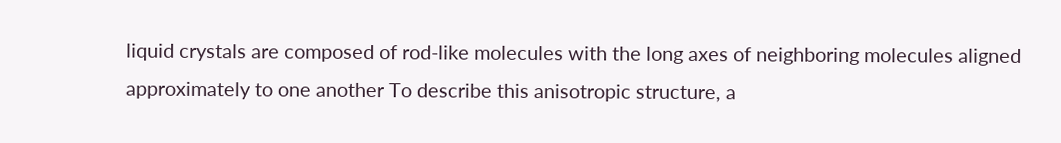liquid crystals are composed of rod-like molecules with the long axes of neighboring molecules aligned approximately to one another To describe this anisotropic structure, a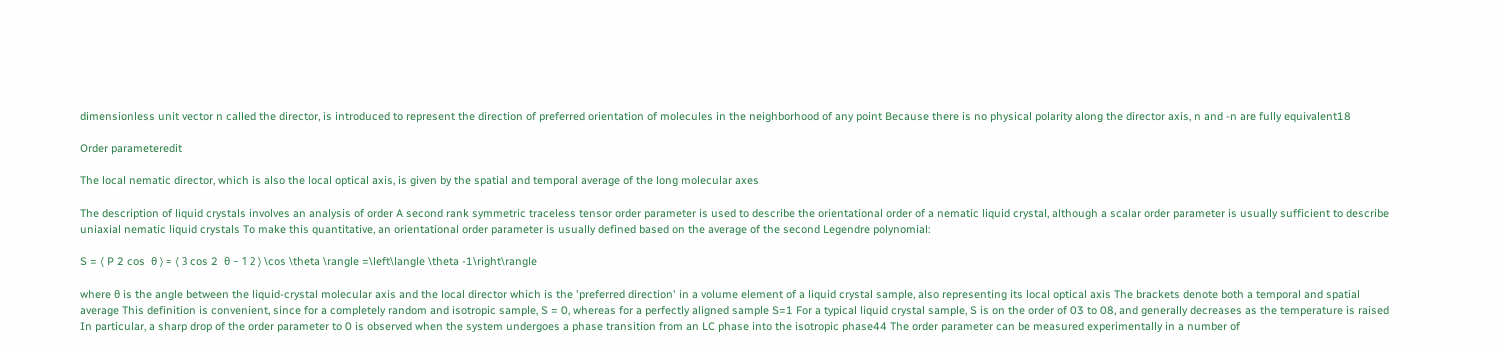dimensionless unit vector n called the director, is introduced to represent the direction of preferred orientation of molecules in the neighborhood of any point Because there is no physical polarity along the director axis, n and -n are fully equivalent18

Order parameteredit

The local nematic director, which is also the local optical axis, is given by the spatial and temporal average of the long molecular axes

The description of liquid crystals involves an analysis of order A second rank symmetric traceless tensor order parameter is used to describe the orientational order of a nematic liquid crystal, although a scalar order parameter is usually sufficient to describe uniaxial nematic liquid crystals To make this quantitative, an orientational order parameter is usually defined based on the average of the second Legendre polynomial:

S = ⟨ P 2 cos  θ ⟩ = ⟨ 3 cos 2  θ − 1 2 ⟩ \cos \theta \rangle =\left\langle \theta -1\right\rangle

where θ is the angle between the liquid-crystal molecular axis and the local director which is the 'preferred direction' in a volume element of a liquid crystal sample, also representing its local optical axis The brackets denote both a temporal and spatial average This definition is convenient, since for a completely random and isotropic sample, S = 0, whereas for a perfectly aligned sample S=1 For a typical liquid crystal sample, S is on the order of 03 to 08, and generally decreases as the temperature is raised In particular, a sharp drop of the order parameter to 0 is observed when the system undergoes a phase transition from an LC phase into the isotropic phase44 The order parameter can be measured experimentally in a number of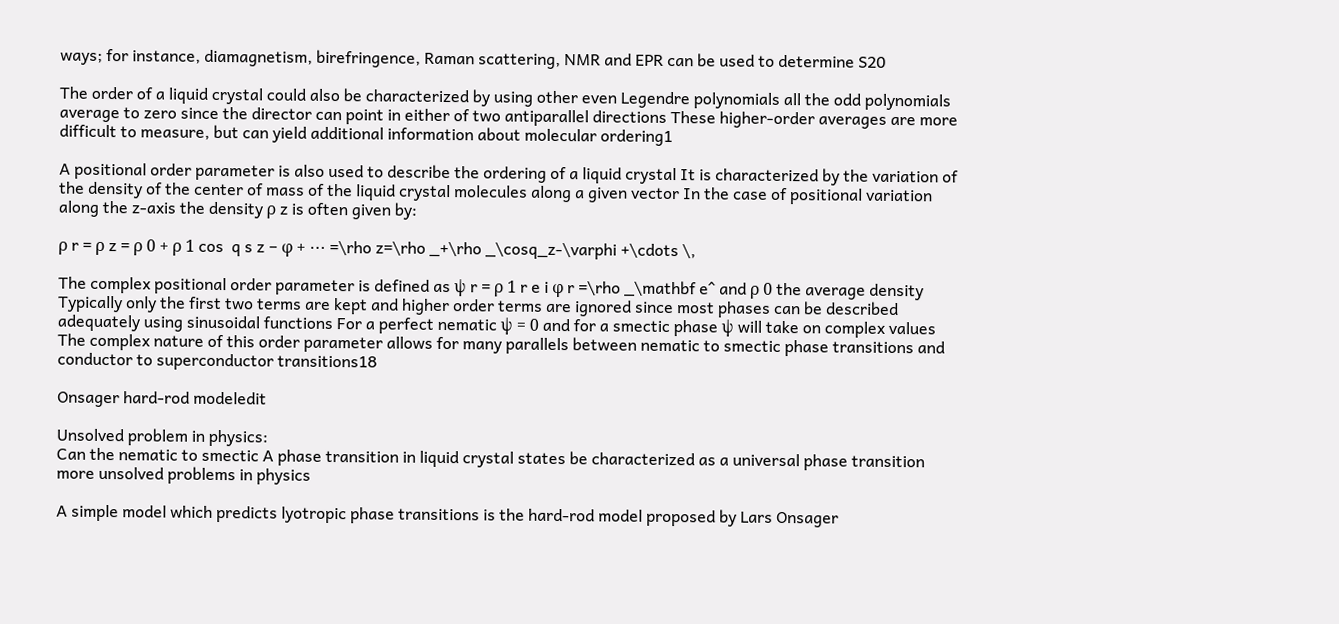ways; for instance, diamagnetism, birefringence, Raman scattering, NMR and EPR can be used to determine S20

The order of a liquid crystal could also be characterized by using other even Legendre polynomials all the odd polynomials average to zero since the director can point in either of two antiparallel directions These higher-order averages are more difficult to measure, but can yield additional information about molecular ordering1

A positional order parameter is also used to describe the ordering of a liquid crystal It is characterized by the variation of the density of the center of mass of the liquid crystal molecules along a given vector In the case of positional variation along the z-axis the density ρ z is often given by:

ρ r = ρ z = ρ 0 + ρ 1 cos  q s z − φ + ⋯ =\rho z=\rho _+\rho _\cosq_z-\varphi +\cdots \,

The complex positional order parameter is defined as ψ r = ρ 1 r e i φ r =\rho _\mathbf e^ and ρ 0 the average density Typically only the first two terms are kept and higher order terms are ignored since most phases can be described adequately using sinusoidal functions For a perfect nematic ψ = 0 and for a smectic phase ψ will take on complex values The complex nature of this order parameter allows for many parallels between nematic to smectic phase transitions and conductor to superconductor transitions18

Onsager hard-rod modeledit

Unsolved problem in physics:
Can the nematic to smectic A phase transition in liquid crystal states be characterized as a universal phase transition
more unsolved problems in physics

A simple model which predicts lyotropic phase transitions is the hard-rod model proposed by Lars Onsager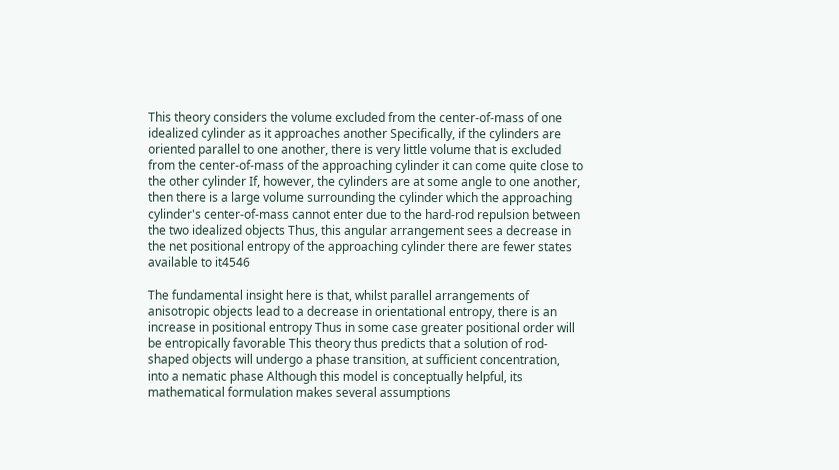This theory considers the volume excluded from the center-of-mass of one idealized cylinder as it approaches another Specifically, if the cylinders are oriented parallel to one another, there is very little volume that is excluded from the center-of-mass of the approaching cylinder it can come quite close to the other cylinder If, however, the cylinders are at some angle to one another, then there is a large volume surrounding the cylinder which the approaching cylinder's center-of-mass cannot enter due to the hard-rod repulsion between the two idealized objects Thus, this angular arrangement sees a decrease in the net positional entropy of the approaching cylinder there are fewer states available to it4546

The fundamental insight here is that, whilst parallel arrangements of anisotropic objects lead to a decrease in orientational entropy, there is an increase in positional entropy Thus in some case greater positional order will be entropically favorable This theory thus predicts that a solution of rod-shaped objects will undergo a phase transition, at sufficient concentration, into a nematic phase Although this model is conceptually helpful, its mathematical formulation makes several assumptions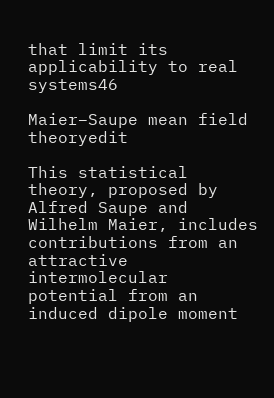that limit its applicability to real systems46

Maier–Saupe mean field theoryedit

This statistical theory, proposed by Alfred Saupe and Wilhelm Maier, includes contributions from an attractive intermolecular potential from an induced dipole moment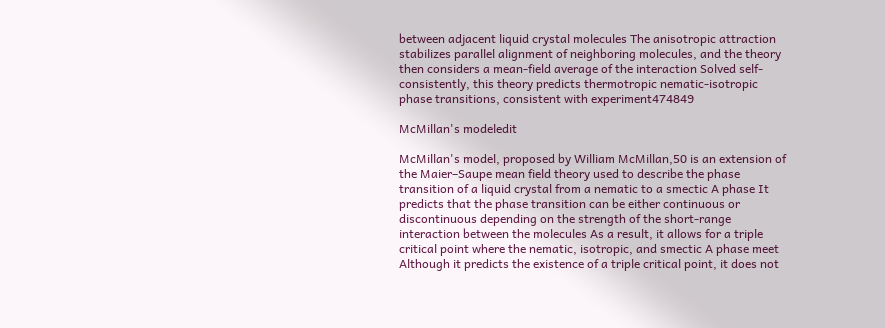between adjacent liquid crystal molecules The anisotropic attraction stabilizes parallel alignment of neighboring molecules, and the theory then considers a mean-field average of the interaction Solved self-consistently, this theory predicts thermotropic nematic-isotropic phase transitions, consistent with experiment474849

McMillan's modeledit

McMillan's model, proposed by William McMillan,50 is an extension of the Maier–Saupe mean field theory used to describe the phase transition of a liquid crystal from a nematic to a smectic A phase It predicts that the phase transition can be either continuous or discontinuous depending on the strength of the short-range interaction between the molecules As a result, it allows for a triple critical point where the nematic, isotropic, and smectic A phase meet Although it predicts the existence of a triple critical point, it does not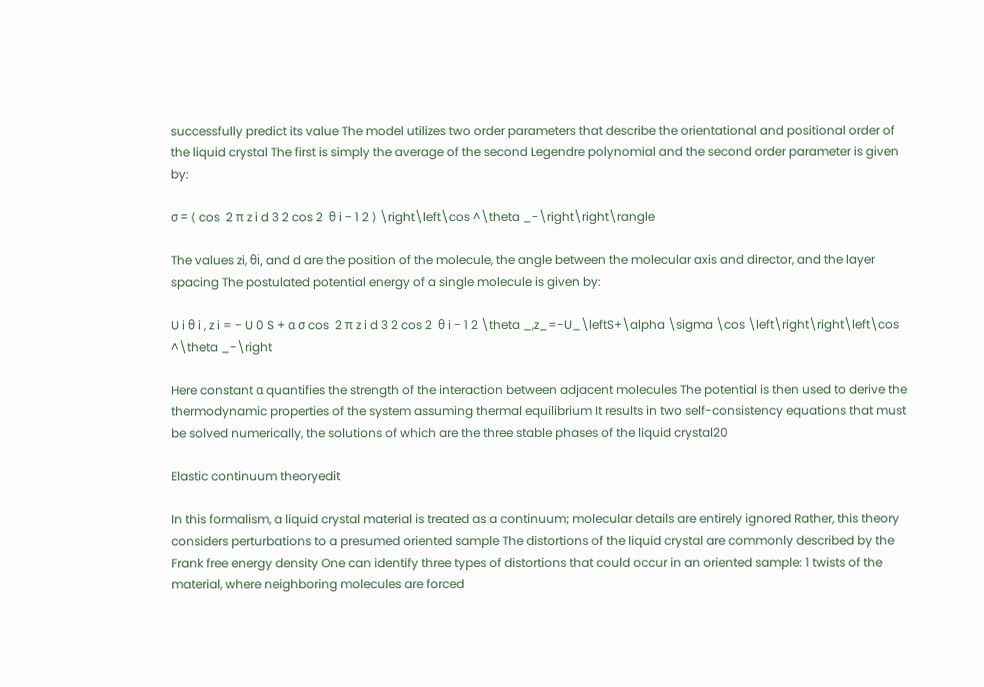successfully predict its value The model utilizes two order parameters that describe the orientational and positional order of the liquid crystal The first is simply the average of the second Legendre polynomial and the second order parameter is given by:

σ = ⟨ cos  2 π z i d 3 2 cos 2  θ i − 1 2 ⟩ \right\left\cos ^\theta _-\right\right\rangle

The values zi, θi, and d are the position of the molecule, the angle between the molecular axis and director, and the layer spacing The postulated potential energy of a single molecule is given by:

U i θ i , z i = − U 0 S + α σ cos  2 π z i d 3 2 cos 2  θ i − 1 2 \theta _,z_=-U_\leftS+\alpha \sigma \cos \left\right\right\left\cos ^\theta _-\right

Here constant α quantifies the strength of the interaction between adjacent molecules The potential is then used to derive the thermodynamic properties of the system assuming thermal equilibrium It results in two self-consistency equations that must be solved numerically, the solutions of which are the three stable phases of the liquid crystal20

Elastic continuum theoryedit

In this formalism, a liquid crystal material is treated as a continuum; molecular details are entirely ignored Rather, this theory considers perturbations to a presumed oriented sample The distortions of the liquid crystal are commonly described by the Frank free energy density One can identify three types of distortions that could occur in an oriented sample: 1 twists of the material, where neighboring molecules are forced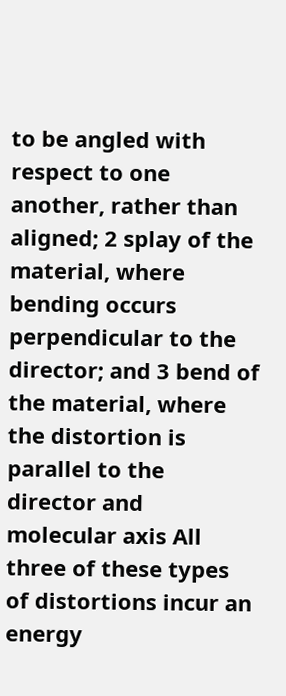to be angled with respect to one another, rather than aligned; 2 splay of the material, where bending occurs perpendicular to the director; and 3 bend of the material, where the distortion is parallel to the director and molecular axis All three of these types of distortions incur an energy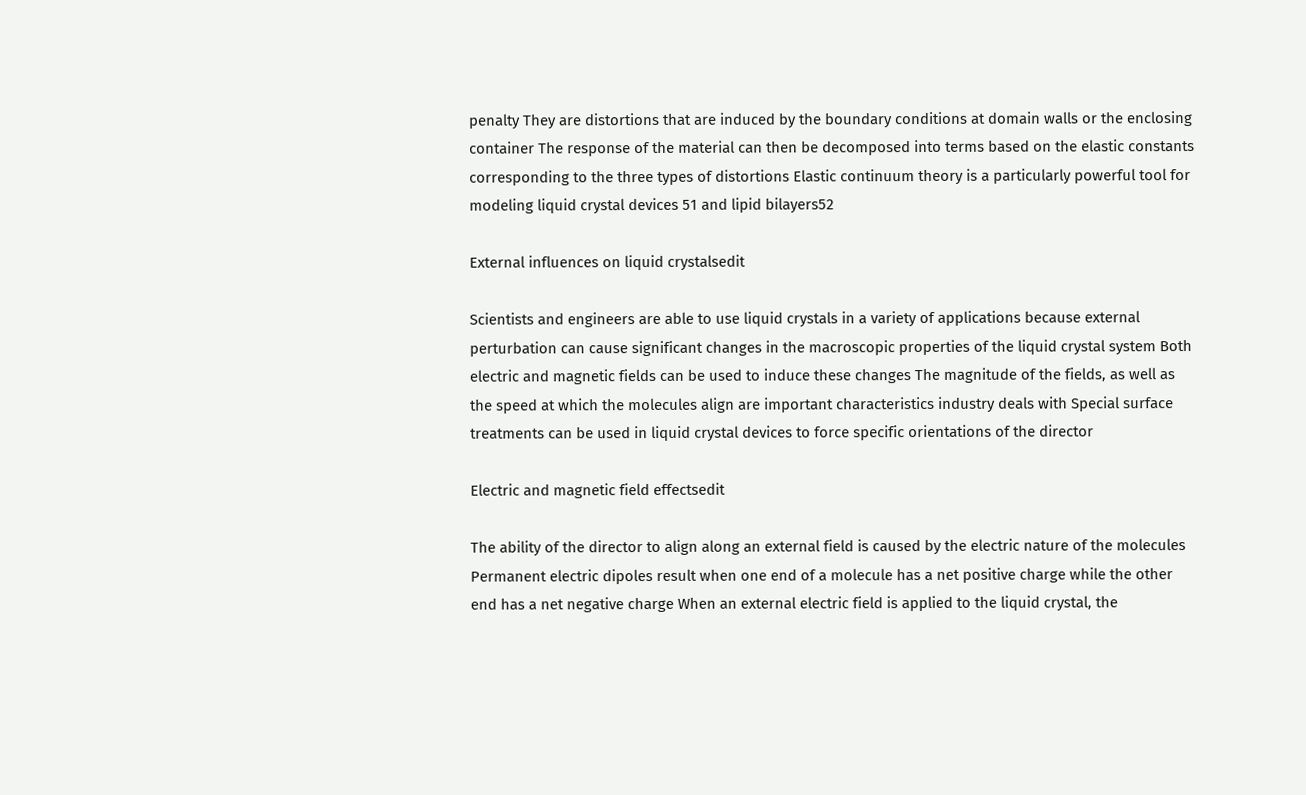penalty They are distortions that are induced by the boundary conditions at domain walls or the enclosing container The response of the material can then be decomposed into terms based on the elastic constants corresponding to the three types of distortions Elastic continuum theory is a particularly powerful tool for modeling liquid crystal devices 51 and lipid bilayers52

External influences on liquid crystalsedit

Scientists and engineers are able to use liquid crystals in a variety of applications because external perturbation can cause significant changes in the macroscopic properties of the liquid crystal system Both electric and magnetic fields can be used to induce these changes The magnitude of the fields, as well as the speed at which the molecules align are important characteristics industry deals with Special surface treatments can be used in liquid crystal devices to force specific orientations of the director

Electric and magnetic field effectsedit

The ability of the director to align along an external field is caused by the electric nature of the molecules Permanent electric dipoles result when one end of a molecule has a net positive charge while the other end has a net negative charge When an external electric field is applied to the liquid crystal, the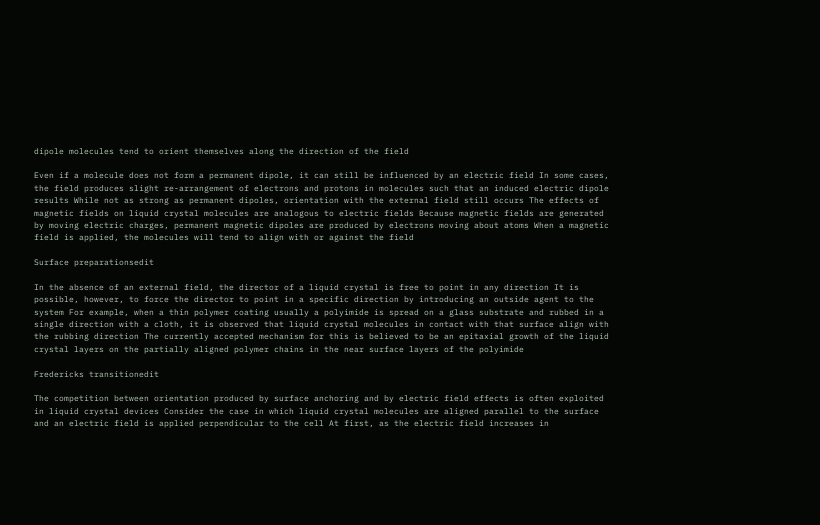dipole molecules tend to orient themselves along the direction of the field

Even if a molecule does not form a permanent dipole, it can still be influenced by an electric field In some cases, the field produces slight re-arrangement of electrons and protons in molecules such that an induced electric dipole results While not as strong as permanent dipoles, orientation with the external field still occurs The effects of magnetic fields on liquid crystal molecules are analogous to electric fields Because magnetic fields are generated by moving electric charges, permanent magnetic dipoles are produced by electrons moving about atoms When a magnetic field is applied, the molecules will tend to align with or against the field

Surface preparationsedit

In the absence of an external field, the director of a liquid crystal is free to point in any direction It is possible, however, to force the director to point in a specific direction by introducing an outside agent to the system For example, when a thin polymer coating usually a polyimide is spread on a glass substrate and rubbed in a single direction with a cloth, it is observed that liquid crystal molecules in contact with that surface align with the rubbing direction The currently accepted mechanism for this is believed to be an epitaxial growth of the liquid crystal layers on the partially aligned polymer chains in the near surface layers of the polyimide

Fredericks transitionedit

The competition between orientation produced by surface anchoring and by electric field effects is often exploited in liquid crystal devices Consider the case in which liquid crystal molecules are aligned parallel to the surface and an electric field is applied perpendicular to the cell At first, as the electric field increases in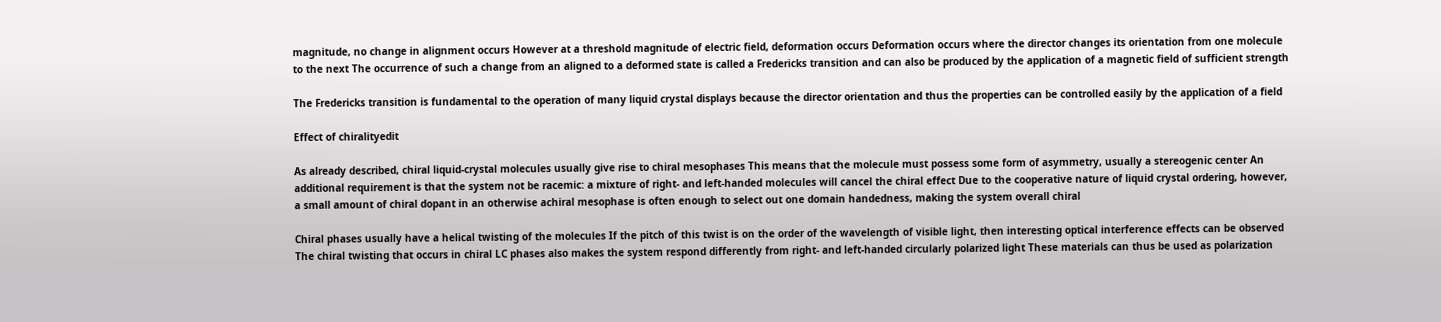magnitude, no change in alignment occurs However at a threshold magnitude of electric field, deformation occurs Deformation occurs where the director changes its orientation from one molecule to the next The occurrence of such a change from an aligned to a deformed state is called a Fredericks transition and can also be produced by the application of a magnetic field of sufficient strength

The Fredericks transition is fundamental to the operation of many liquid crystal displays because the director orientation and thus the properties can be controlled easily by the application of a field

Effect of chiralityedit

As already described, chiral liquid-crystal molecules usually give rise to chiral mesophases This means that the molecule must possess some form of asymmetry, usually a stereogenic center An additional requirement is that the system not be racemic: a mixture of right- and left-handed molecules will cancel the chiral effect Due to the cooperative nature of liquid crystal ordering, however, a small amount of chiral dopant in an otherwise achiral mesophase is often enough to select out one domain handedness, making the system overall chiral

Chiral phases usually have a helical twisting of the molecules If the pitch of this twist is on the order of the wavelength of visible light, then interesting optical interference effects can be observed The chiral twisting that occurs in chiral LC phases also makes the system respond differently from right- and left-handed circularly polarized light These materials can thus be used as polarization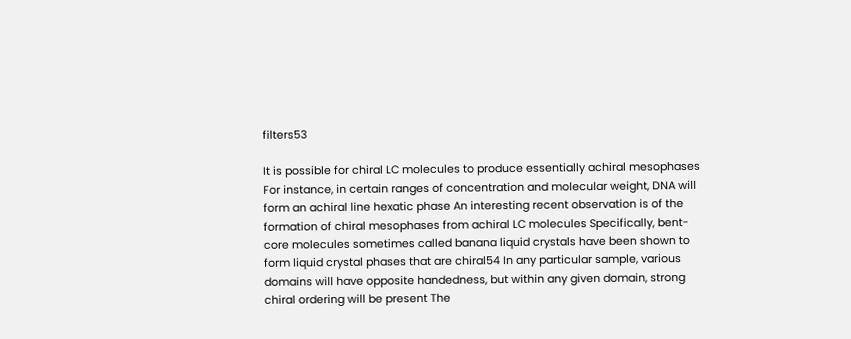filters53

It is possible for chiral LC molecules to produce essentially achiral mesophases For instance, in certain ranges of concentration and molecular weight, DNA will form an achiral line hexatic phase An interesting recent observation is of the formation of chiral mesophases from achiral LC molecules Specifically, bent-core molecules sometimes called banana liquid crystals have been shown to form liquid crystal phases that are chiral54 In any particular sample, various domains will have opposite handedness, but within any given domain, strong chiral ordering will be present The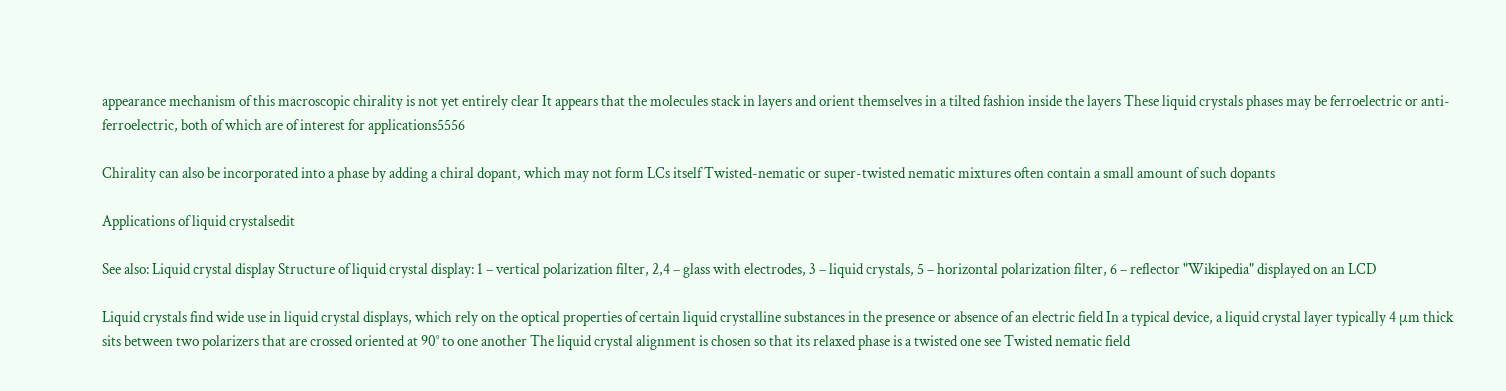appearance mechanism of this macroscopic chirality is not yet entirely clear It appears that the molecules stack in layers and orient themselves in a tilted fashion inside the layers These liquid crystals phases may be ferroelectric or anti-ferroelectric, both of which are of interest for applications5556

Chirality can also be incorporated into a phase by adding a chiral dopant, which may not form LCs itself Twisted-nematic or super-twisted nematic mixtures often contain a small amount of such dopants

Applications of liquid crystalsedit

See also: Liquid crystal display Structure of liquid crystal display: 1 – vertical polarization filter, 2,4 – glass with electrodes, 3 – liquid crystals, 5 – horizontal polarization filter, 6 – reflector "Wikipedia" displayed on an LCD

Liquid crystals find wide use in liquid crystal displays, which rely on the optical properties of certain liquid crystalline substances in the presence or absence of an electric field In a typical device, a liquid crystal layer typically 4 μm thick sits between two polarizers that are crossed oriented at 90° to one another The liquid crystal alignment is chosen so that its relaxed phase is a twisted one see Twisted nematic field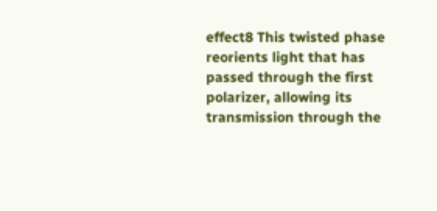effect8 This twisted phase reorients light that has passed through the first polarizer, allowing its transmission through the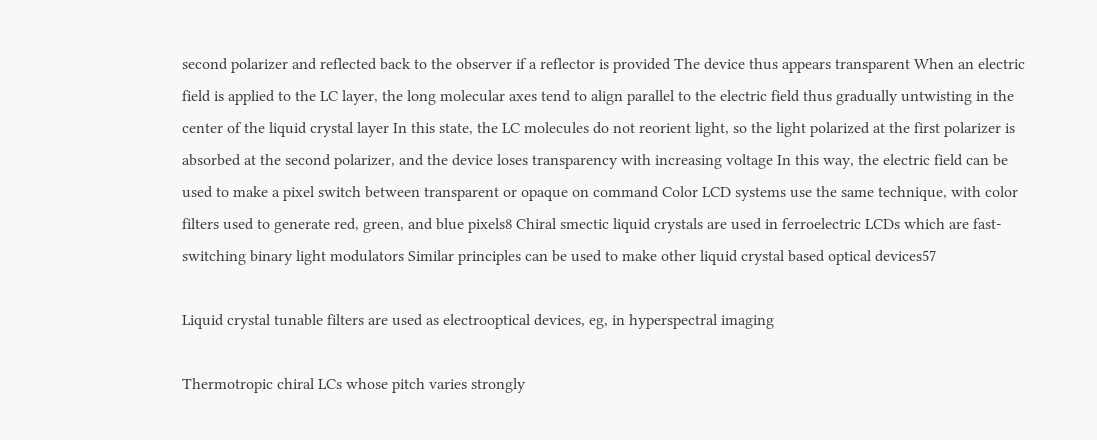second polarizer and reflected back to the observer if a reflector is provided The device thus appears transparent When an electric field is applied to the LC layer, the long molecular axes tend to align parallel to the electric field thus gradually untwisting in the center of the liquid crystal layer In this state, the LC molecules do not reorient light, so the light polarized at the first polarizer is absorbed at the second polarizer, and the device loses transparency with increasing voltage In this way, the electric field can be used to make a pixel switch between transparent or opaque on command Color LCD systems use the same technique, with color filters used to generate red, green, and blue pixels8 Chiral smectic liquid crystals are used in ferroelectric LCDs which are fast-switching binary light modulators Similar principles can be used to make other liquid crystal based optical devices57

Liquid crystal tunable filters are used as electrooptical devices, eg, in hyperspectral imaging

Thermotropic chiral LCs whose pitch varies strongly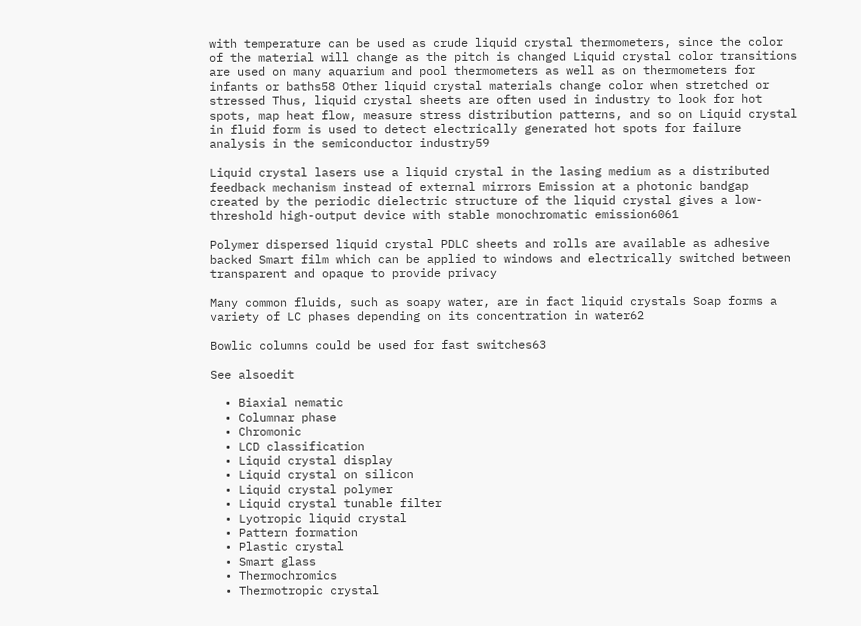with temperature can be used as crude liquid crystal thermometers, since the color of the material will change as the pitch is changed Liquid crystal color transitions are used on many aquarium and pool thermometers as well as on thermometers for infants or baths58 Other liquid crystal materials change color when stretched or stressed Thus, liquid crystal sheets are often used in industry to look for hot spots, map heat flow, measure stress distribution patterns, and so on Liquid crystal in fluid form is used to detect electrically generated hot spots for failure analysis in the semiconductor industry59

Liquid crystal lasers use a liquid crystal in the lasing medium as a distributed feedback mechanism instead of external mirrors Emission at a photonic bandgap created by the periodic dielectric structure of the liquid crystal gives a low-threshold high-output device with stable monochromatic emission6061

Polymer dispersed liquid crystal PDLC sheets and rolls are available as adhesive backed Smart film which can be applied to windows and electrically switched between transparent and opaque to provide privacy

Many common fluids, such as soapy water, are in fact liquid crystals Soap forms a variety of LC phases depending on its concentration in water62

Bowlic columns could be used for fast switches63

See alsoedit

  • Biaxial nematic
  • Columnar phase
  • Chromonic
  • LCD classification
  • Liquid crystal display
  • Liquid crystal on silicon
  • Liquid crystal polymer
  • Liquid crystal tunable filter
  • Lyotropic liquid crystal
  • Pattern formation
  • Plastic crystal
  • Smart glass
  • Thermochromics
  • Thermotropic crystal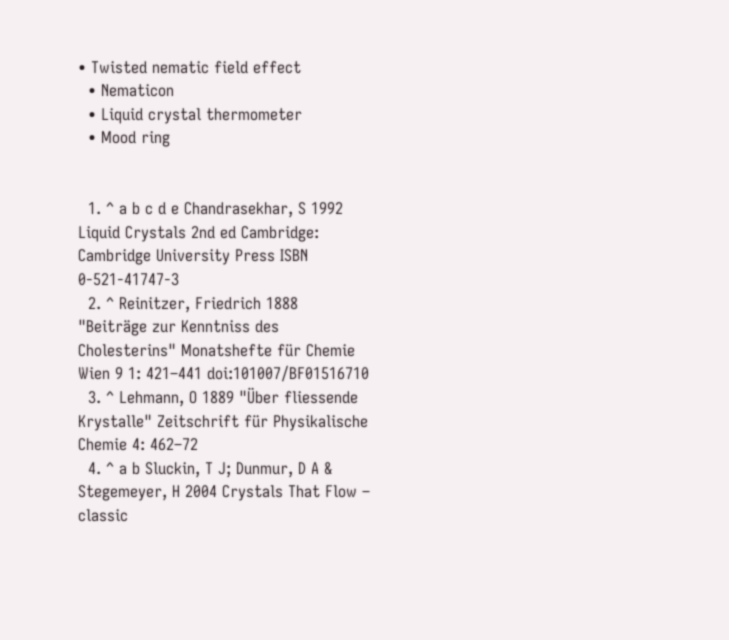• Twisted nematic field effect
  • Nematicon
  • Liquid crystal thermometer
  • Mood ring


  1. ^ a b c d e Chandrasekhar, S 1992 Liquid Crystals 2nd ed Cambridge: Cambridge University Press ISBN 0-521-41747-3
  2. ^ Reinitzer, Friedrich 1888 "Beiträge zur Kenntniss des Cholesterins" Monatshefte für Chemie Wien 9 1: 421–441 doi:101007/BF01516710
  3. ^ Lehmann, O 1889 "Über fliessende Krystalle" Zeitschrift für Physikalische Chemie 4: 462–72
  4. ^ a b Sluckin, T J; Dunmur, D A & Stegemeyer, H 2004 Crystals That Flow – classic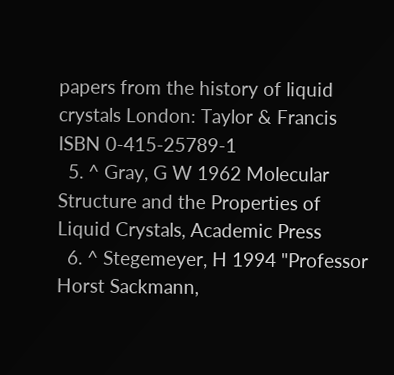papers from the history of liquid crystals London: Taylor & Francis ISBN 0-415-25789-1
  5. ^ Gray, G W 1962 Molecular Structure and the Properties of Liquid Crystals, Academic Press
  6. ^ Stegemeyer, H 1994 "Professor Horst Sackmann,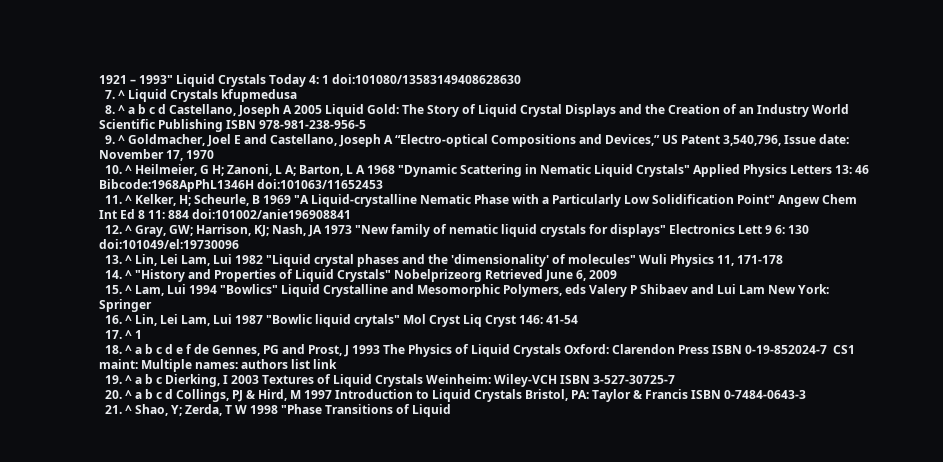1921 – 1993" Liquid Crystals Today 4: 1 doi:101080/13583149408628630
  7. ^ Liquid Crystals kfupmedusa
  8. ^ a b c d Castellano, Joseph A 2005 Liquid Gold: The Story of Liquid Crystal Displays and the Creation of an Industry World Scientific Publishing ISBN 978-981-238-956-5
  9. ^ Goldmacher, Joel E and Castellano, Joseph A “Electro-optical Compositions and Devices,” US Patent 3,540,796, Issue date: November 17, 1970
  10. ^ Heilmeier, G H; Zanoni, L A; Barton, L A 1968 "Dynamic Scattering in Nematic Liquid Crystals" Applied Physics Letters 13: 46 Bibcode:1968ApPhL1346H doi:101063/11652453
  11. ^ Kelker, H; Scheurle, B 1969 "A Liquid-crystalline Nematic Phase with a Particularly Low Solidification Point" Angew Chem Int Ed 8 11: 884 doi:101002/anie196908841
  12. ^ Gray, GW; Harrison, KJ; Nash, JA 1973 "New family of nematic liquid crystals for displays" Electronics Lett 9 6: 130 doi:101049/el:19730096
  13. ^ Lin, Lei Lam, Lui 1982 "Liquid crystal phases and the 'dimensionality' of molecules" Wuli Physics 11, 171-178
  14. ^ "History and Properties of Liquid Crystals" Nobelprizeorg Retrieved June 6, 2009
  15. ^ Lam, Lui 1994 "Bowlics" Liquid Crystalline and Mesomorphic Polymers, eds Valery P Shibaev and Lui Lam New York: Springer
  16. ^ Lin, Lei Lam, Lui 1987 "Bowlic liquid crytals" Mol Cryst Liq Cryst 146: 41-54
  17. ^ 1
  18. ^ a b c d e f de Gennes, PG and Prost, J 1993 The Physics of Liquid Crystals Oxford: Clarendon Press ISBN 0-19-852024-7  CS1 maint: Multiple names: authors list link
  19. ^ a b c Dierking, I 2003 Textures of Liquid Crystals Weinheim: Wiley-VCH ISBN 3-527-30725-7
  20. ^ a b c d Collings, PJ & Hird, M 1997 Introduction to Liquid Crystals Bristol, PA: Taylor & Francis ISBN 0-7484-0643-3
  21. ^ Shao, Y; Zerda, T W 1998 "Phase Transitions of Liquid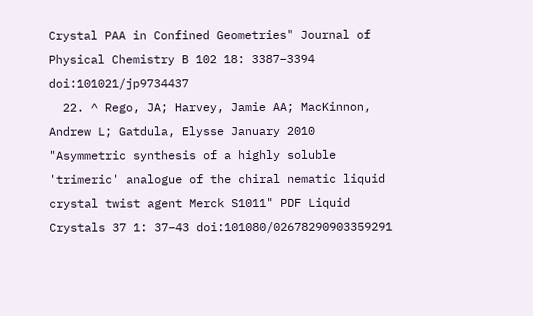Crystal PAA in Confined Geometries" Journal of Physical Chemistry B 102 18: 3387–3394 doi:101021/jp9734437
  22. ^ Rego, JA; Harvey, Jamie AA; MacKinnon, Andrew L; Gatdula, Elysse January 2010 "Asymmetric synthesis of a highly soluble 'trimeric' analogue of the chiral nematic liquid crystal twist agent Merck S1011" PDF Liquid Crystals 37 1: 37–43 doi:101080/02678290903359291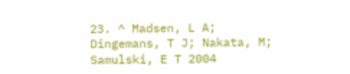23. ^ Madsen, L A; Dingemans, T J; Nakata, M; Samulski, E T 2004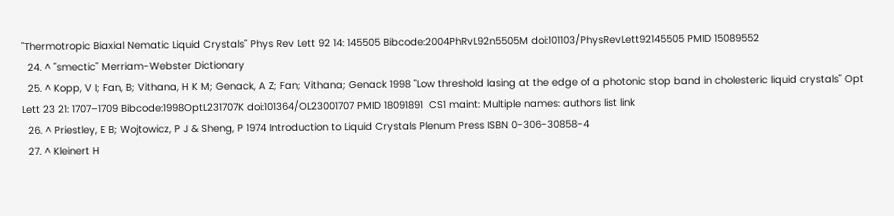"Thermotropic Biaxial Nematic Liquid Crystals" Phys Rev Lett 92 14: 145505 Bibcode:2004PhRvL92n5505M doi:101103/PhysRevLett92145505 PMID 15089552
  24. ^ "smectic" Merriam-Webster Dictionary
  25. ^ Kopp, V I; Fan, B; Vithana, H K M; Genack, A Z; Fan; Vithana; Genack 1998 "Low threshold lasing at the edge of a photonic stop band in cholesteric liquid crystals" Opt Lett 23 21: 1707–1709 Bibcode:1998OptL231707K doi:101364/OL23001707 PMID 18091891  CS1 maint: Multiple names: authors list link
  26. ^ Priestley, E B; Wojtowicz, P J & Sheng, P 1974 Introduction to Liquid Crystals Plenum Press ISBN 0-306-30858-4
  27. ^ Kleinert H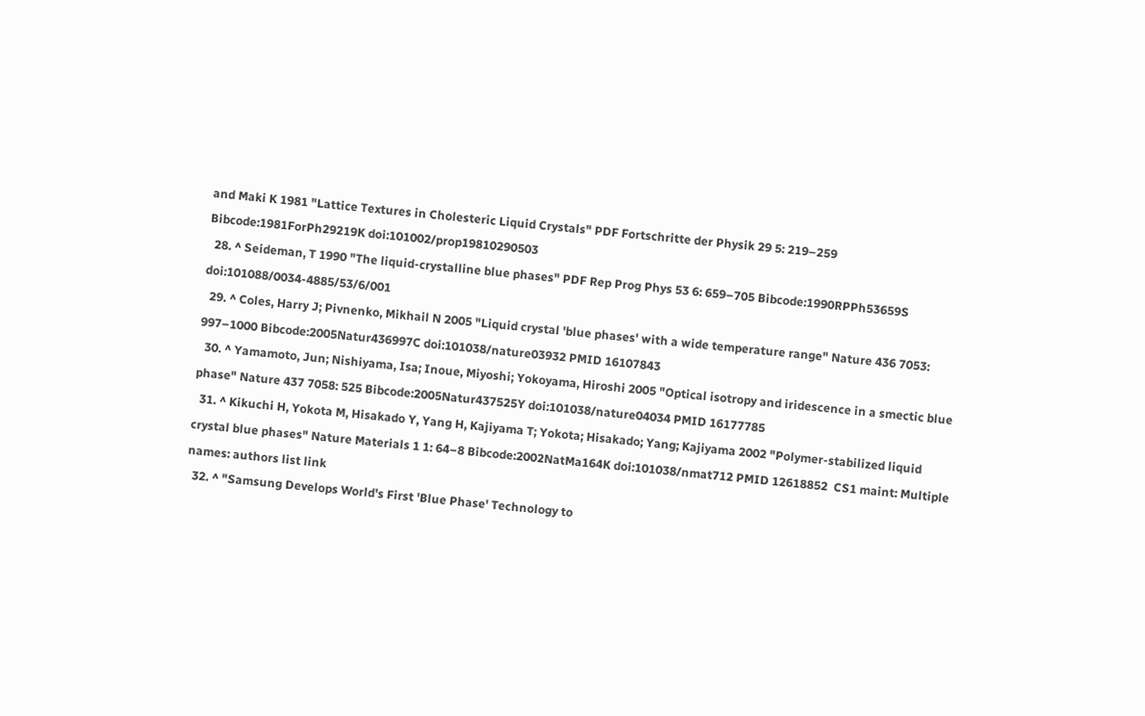and Maki K 1981 "Lattice Textures in Cholesteric Liquid Crystals" PDF Fortschritte der Physik 29 5: 219–259 Bibcode:1981ForPh29219K doi:101002/prop19810290503
  28. ^ Seideman, T 1990 "The liquid-crystalline blue phases" PDF Rep Prog Phys 53 6: 659–705 Bibcode:1990RPPh53659S doi:101088/0034-4885/53/6/001
  29. ^ Coles, Harry J; Pivnenko, Mikhail N 2005 "Liquid crystal 'blue phases' with a wide temperature range" Nature 436 7053: 997–1000 Bibcode:2005Natur436997C doi:101038/nature03932 PMID 16107843
  30. ^ Yamamoto, Jun; Nishiyama, Isa; Inoue, Miyoshi; Yokoyama, Hiroshi 2005 "Optical isotropy and iridescence in a smectic blue phase" Nature 437 7058: 525 Bibcode:2005Natur437525Y doi:101038/nature04034 PMID 16177785
  31. ^ Kikuchi H, Yokota M, Hisakado Y, Yang H, Kajiyama T; Yokota; Hisakado; Yang; Kajiyama 2002 "Polymer-stabilized liquid crystal blue phases" Nature Materials 1 1: 64–8 Bibcode:2002NatMa164K doi:101038/nmat712 PMID 12618852  CS1 maint: Multiple names: authors list link
  32. ^ "Samsung Develops World's First 'Blue Phase' Technology to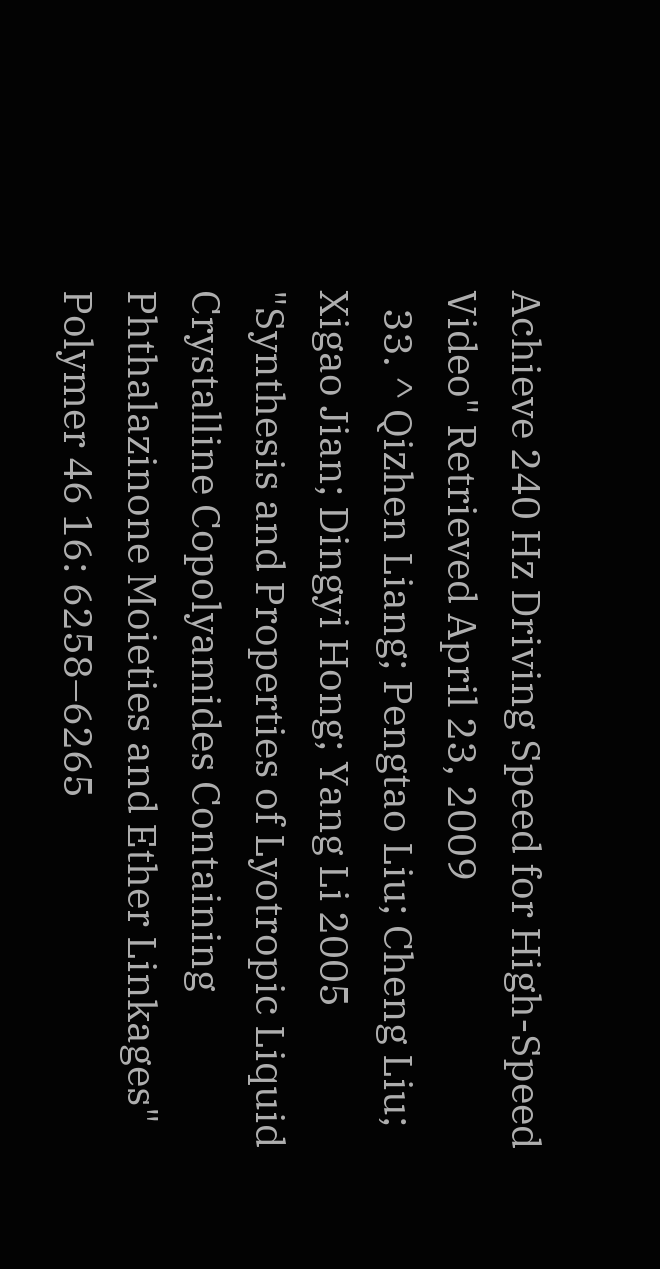Achieve 240 Hz Driving Speed for High-Speed Video" Retrieved April 23, 2009
  33. ^ Qizhen Liang; Pengtao Liu; Cheng Liu; Xigao Jian; Dingyi Hong; Yang Li 2005 "Synthesis and Properties of Lyotropic Liquid Crystalline Copolyamides Containing Phthalazinone Moieties and Ether Linkages" Polymer 46 16: 6258–6265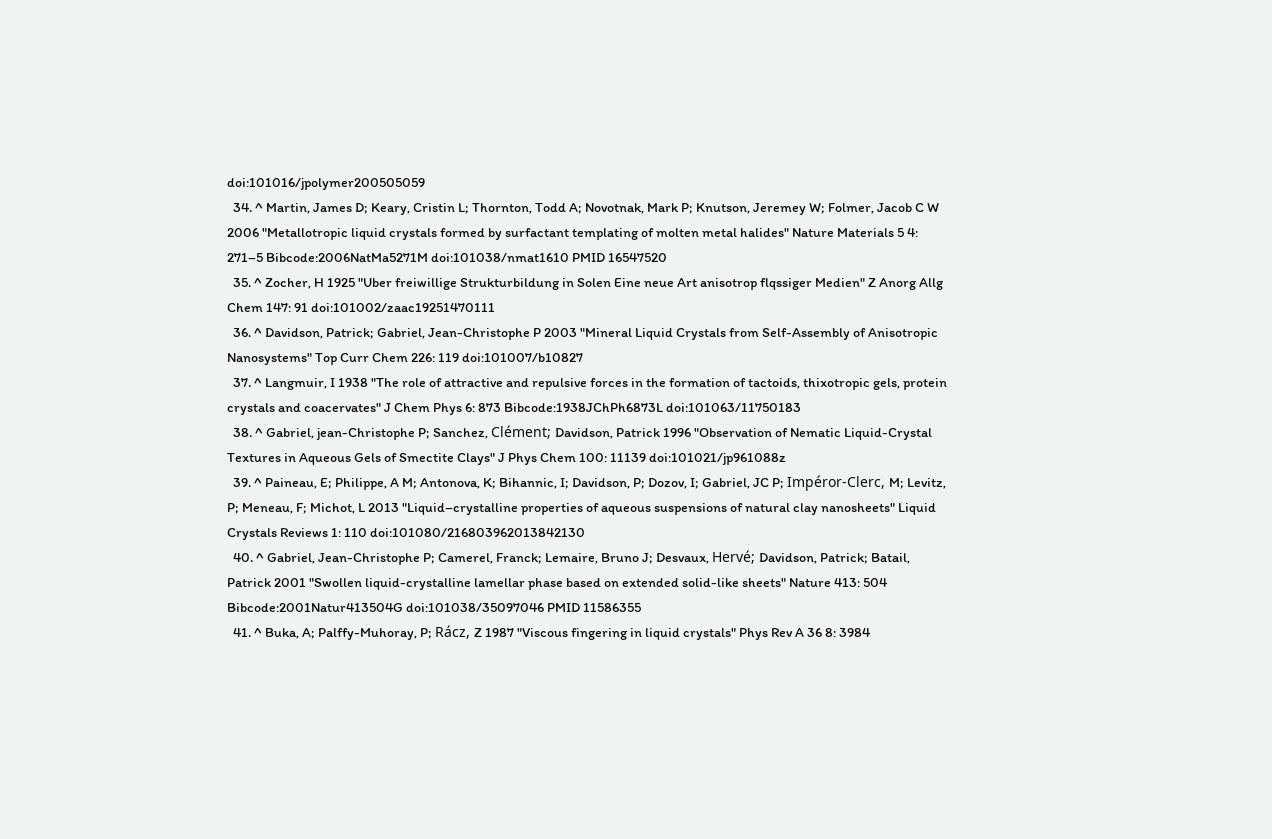doi:101016/jpolymer200505059
  34. ^ Martin, James D; Keary, Cristin L; Thornton, Todd A; Novotnak, Mark P; Knutson, Jeremey W; Folmer, Jacob C W 2006 "Metallotropic liquid crystals formed by surfactant templating of molten metal halides" Nature Materials 5 4: 271–5 Bibcode:2006NatMa5271M doi:101038/nmat1610 PMID 16547520
  35. ^ Zocher, H 1925 "Uber freiwillige Strukturbildung in Solen Eine neue Art anisotrop flqssiger Medien" Z Anorg Allg Chem 147: 91 doi:101002/zaac19251470111
  36. ^ Davidson, Patrick; Gabriel, Jean-Christophe P 2003 "Mineral Liquid Crystals from Self-Assembly of Anisotropic Nanosystems" Top Curr Chem 226: 119 doi:101007/b10827
  37. ^ Langmuir, I 1938 "The role of attractive and repulsive forces in the formation of tactoids, thixotropic gels, protein crystals and coacervates" J Chem Phys 6: 873 Bibcode:1938JChPh6873L doi:101063/11750183
  38. ^ Gabriel, jean-Christophe P; Sanchez, Clément; Davidson, Patrick 1996 "Observation of Nematic Liquid-Crystal Textures in Aqueous Gels of Smectite Clays" J Phys Chem 100: 11139 doi:101021/jp961088z
  39. ^ Paineau, E; Philippe, A M; Antonova, K; Bihannic, I; Davidson, P; Dozov, I; Gabriel, JC P; Impéror-Clerc, M; Levitz, P; Meneau, F; Michot, L 2013 "Liquid–crystalline properties of aqueous suspensions of natural clay nanosheets" Liquid Crystals Reviews 1: 110 doi:101080/216803962013842130
  40. ^ Gabriel, Jean-Christophe P; Camerel, Franck; Lemaire, Bruno J; Desvaux, Hervé; Davidson, Patrick; Batail, Patrick 2001 "Swollen liquid-crystalline lamellar phase based on extended solid-like sheets" Nature 413: 504 Bibcode:2001Natur413504G doi:101038/35097046 PMID 11586355
  41. ^ Buka, A; Palffy-Muhoray, P; Rácz, Z 1987 "Viscous fingering in liquid crystals" Phys Rev A 36 8: 3984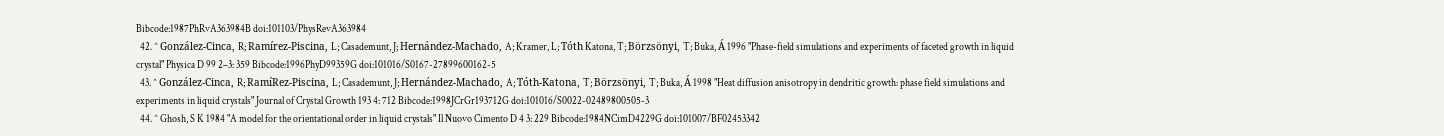Bibcode:1987PhRvA363984B doi:101103/PhysRevA363984
  42. ^ González-Cinca, R; Ramírez-Piscina, L; Casademunt, J; Hernández-Machado, A; Kramer, L; Tóth Katona, T; Börzsönyi, T; Buka, Á 1996 "Phase-field simulations and experiments of faceted growth in liquid crystal" Physica D 99 2–3: 359 Bibcode:1996PhyD99359G doi:101016/S0167-27899600162-5
  43. ^ González-Cinca, R; Ramı́Rez-Piscina, L; Casademunt, J; Hernández-Machado, A; Tóth-Katona, T; Börzsönyi, T; Buka, Á 1998 "Heat diffusion anisotropy in dendritic growth: phase field simulations and experiments in liquid crystals" Journal of Crystal Growth 193 4: 712 Bibcode:1998JCrGr193712G doi:101016/S0022-02489800505-3
  44. ^ Ghosh, S K 1984 "A model for the orientational order in liquid crystals" Il Nuovo Cimento D 4 3: 229 Bibcode:1984NCimD4229G doi:101007/BF02453342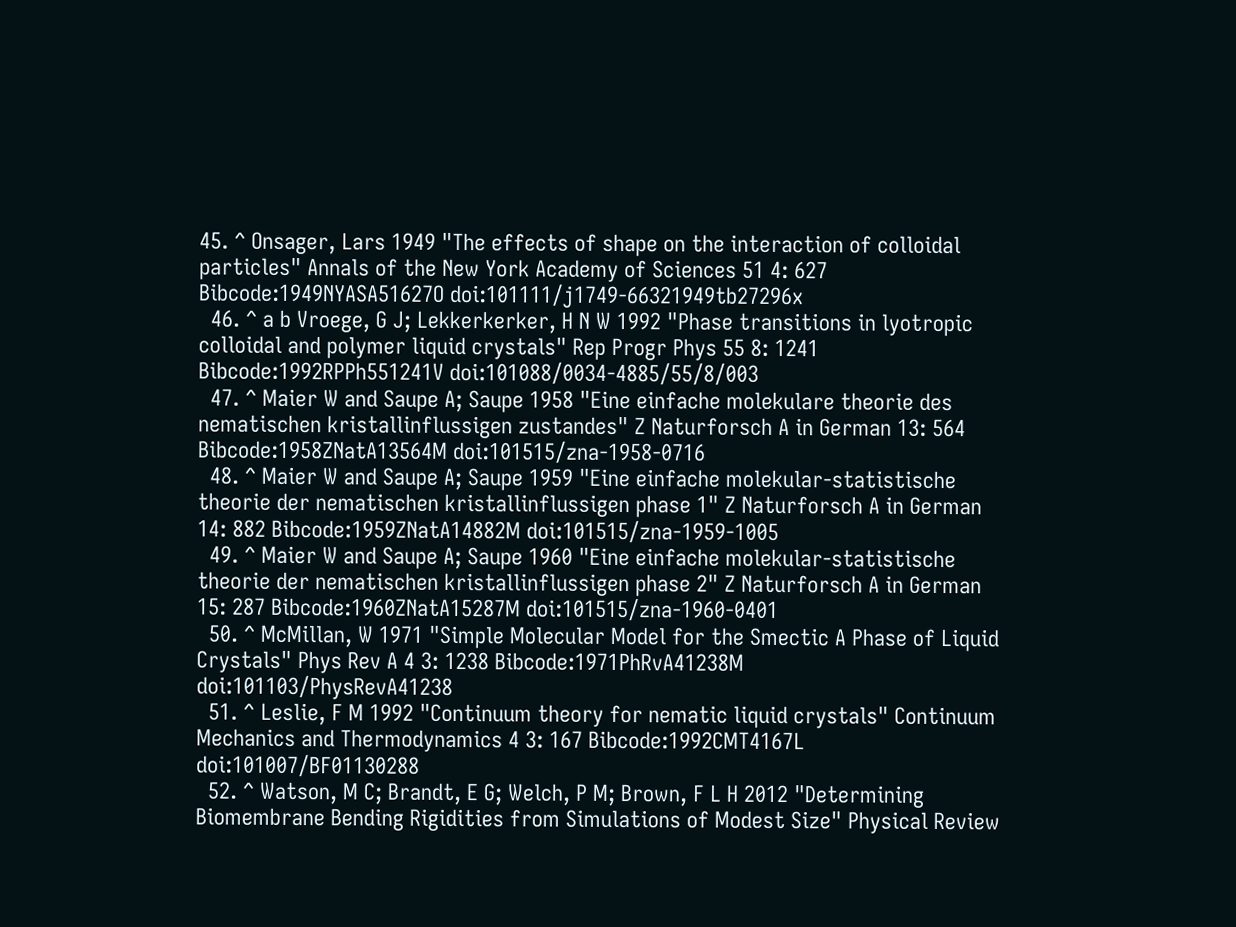45. ^ Onsager, Lars 1949 "The effects of shape on the interaction of colloidal particles" Annals of the New York Academy of Sciences 51 4: 627 Bibcode:1949NYASA51627O doi:101111/j1749-66321949tb27296x
  46. ^ a b Vroege, G J; Lekkerkerker, H N W 1992 "Phase transitions in lyotropic colloidal and polymer liquid crystals" Rep Progr Phys 55 8: 1241 Bibcode:1992RPPh551241V doi:101088/0034-4885/55/8/003
  47. ^ Maier W and Saupe A; Saupe 1958 "Eine einfache molekulare theorie des nematischen kristallinflussigen zustandes" Z Naturforsch A in German 13: 564 Bibcode:1958ZNatA13564M doi:101515/zna-1958-0716
  48. ^ Maier W and Saupe A; Saupe 1959 "Eine einfache molekular-statistische theorie der nematischen kristallinflussigen phase 1" Z Naturforsch A in German 14: 882 Bibcode:1959ZNatA14882M doi:101515/zna-1959-1005
  49. ^ Maier W and Saupe A; Saupe 1960 "Eine einfache molekular-statistische theorie der nematischen kristallinflussigen phase 2" Z Naturforsch A in German 15: 287 Bibcode:1960ZNatA15287M doi:101515/zna-1960-0401
  50. ^ McMillan, W 1971 "Simple Molecular Model for the Smectic A Phase of Liquid Crystals" Phys Rev A 4 3: 1238 Bibcode:1971PhRvA41238M doi:101103/PhysRevA41238
  51. ^ Leslie, F M 1992 "Continuum theory for nematic liquid crystals" Continuum Mechanics and Thermodynamics 4 3: 167 Bibcode:1992CMT4167L doi:101007/BF01130288
  52. ^ Watson, M C; Brandt, E G; Welch, P M; Brown, F L H 2012 "Determining Biomembrane Bending Rigidities from Simulations of Modest Size" Physical Review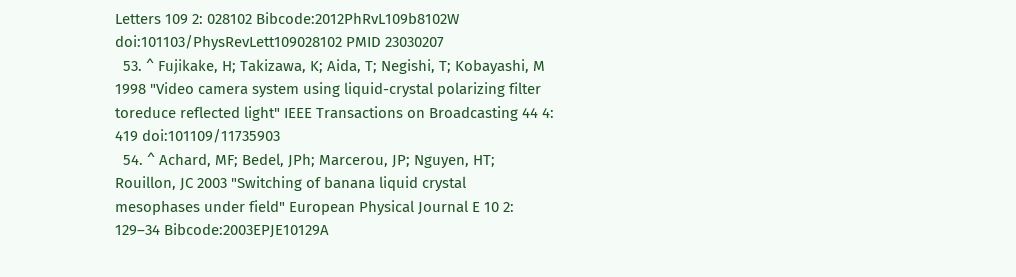Letters 109 2: 028102 Bibcode:2012PhRvL109b8102W doi:101103/PhysRevLett109028102 PMID 23030207
  53. ^ Fujikake, H; Takizawa, K; Aida, T; Negishi, T; Kobayashi, M 1998 "Video camera system using liquid-crystal polarizing filter toreduce reflected light" IEEE Transactions on Broadcasting 44 4: 419 doi:101109/11735903
  54. ^ Achard, MF; Bedel, JPh; Marcerou, JP; Nguyen, HT; Rouillon, JC 2003 "Switching of banana liquid crystal mesophases under field" European Physical Journal E 10 2: 129–34 Bibcode:2003EPJE10129A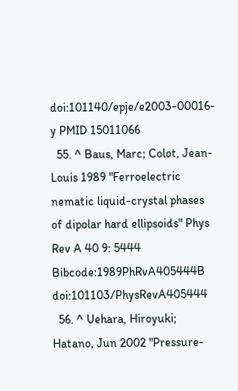doi:101140/epje/e2003-00016-y PMID 15011066
  55. ^ Baus, Marc; Colot, Jean-Louis 1989 "Ferroelectric nematic liquid-crystal phases of dipolar hard ellipsoids" Phys Rev A 40 9: 5444 Bibcode:1989PhRvA405444B doi:101103/PhysRevA405444
  56. ^ Uehara, Hiroyuki; Hatano, Jun 2002 "Pressure-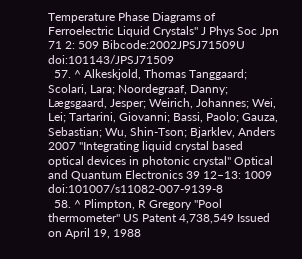Temperature Phase Diagrams of Ferroelectric Liquid Crystals" J Phys Soc Jpn 71 2: 509 Bibcode:2002JPSJ71509U doi:101143/JPSJ71509
  57. ^ Alkeskjold, Thomas Tanggaard; Scolari, Lara; Noordegraaf, Danny; Lægsgaard, Jesper; Weirich, Johannes; Wei, Lei; Tartarini, Giovanni; Bassi, Paolo; Gauza, Sebastian; Wu, Shin-Tson; Bjarklev, Anders 2007 "Integrating liquid crystal based optical devices in photonic crystal" Optical and Quantum Electronics 39 12–13: 1009 doi:101007/s11082-007-9139-8
  58. ^ Plimpton, R Gregory "Pool thermometer" US Patent 4,738,549 Issued on April 19, 1988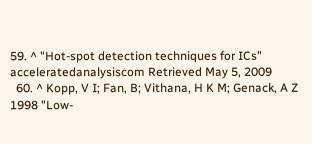59. ^ "Hot-spot detection techniques for ICs" acceleratedanalysiscom Retrieved May 5, 2009
  60. ^ Kopp, V I; Fan, B; Vithana, H K M; Genack, A Z 1998 "Low-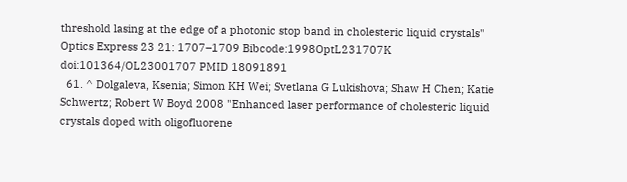threshold lasing at the edge of a photonic stop band in cholesteric liquid crystals" Optics Express 23 21: 1707–1709 Bibcode:1998OptL231707K doi:101364/OL23001707 PMID 18091891
  61. ^ Dolgaleva, Ksenia; Simon KH Wei; Svetlana G Lukishova; Shaw H Chen; Katie Schwertz; Robert W Boyd 2008 "Enhanced laser performance of cholesteric liquid crystals doped with oligofluorene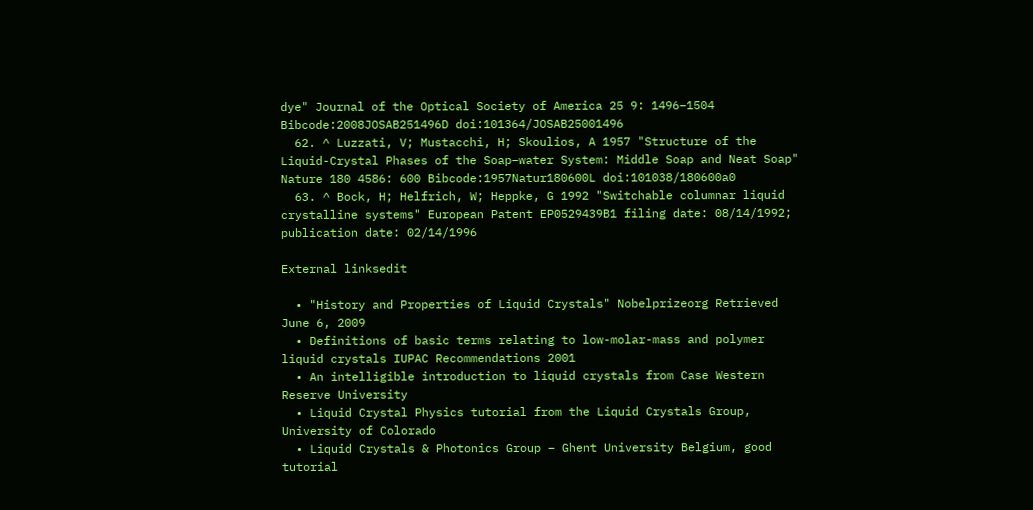dye" Journal of the Optical Society of America 25 9: 1496–1504 Bibcode:2008JOSAB251496D doi:101364/JOSAB25001496
  62. ^ Luzzati, V; Mustacchi, H; Skoulios, A 1957 "Structure of the Liquid-Crystal Phases of the Soap–water System: Middle Soap and Neat Soap" Nature 180 4586: 600 Bibcode:1957Natur180600L doi:101038/180600a0
  63. ^ Bock, H; Helfrich, W; Heppke, G 1992 "Switchable columnar liquid crystalline systems" European Patent EP0529439B1 filing date: 08/14/1992; publication date: 02/14/1996

External linksedit

  • "History and Properties of Liquid Crystals" Nobelprizeorg Retrieved June 6, 2009
  • Definitions of basic terms relating to low-molar-mass and polymer liquid crystals IUPAC Recommendations 2001
  • An intelligible introduction to liquid crystals from Case Western Reserve University
  • Liquid Crystal Physics tutorial from the Liquid Crystals Group, University of Colorado
  • Liquid Crystals & Photonics Group – Ghent University Belgium, good tutorial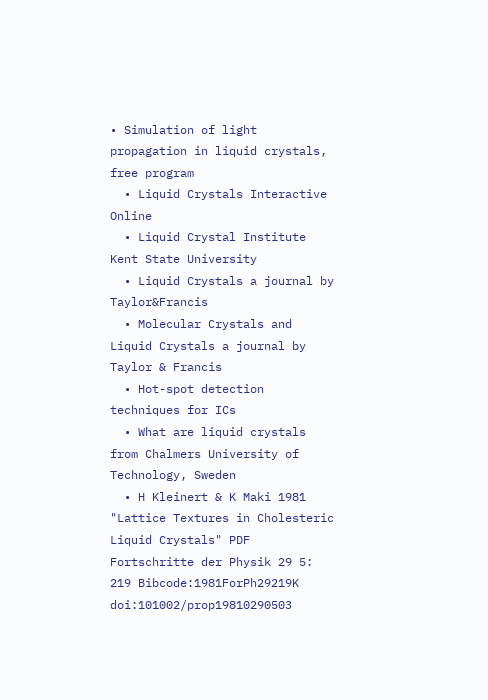• Simulation of light propagation in liquid crystals, free program
  • Liquid Crystals Interactive Online
  • Liquid Crystal Institute Kent State University
  • Liquid Crystals a journal by Taylor&Francis
  • Molecular Crystals and Liquid Crystals a journal by Taylor & Francis
  • Hot-spot detection techniques for ICs
  • What are liquid crystals from Chalmers University of Technology, Sweden
  • H Kleinert & K Maki 1981 "Lattice Textures in Cholesteric Liquid Crystals" PDF Fortschritte der Physik 29 5: 219 Bibcode:1981ForPh29219K doi:101002/prop19810290503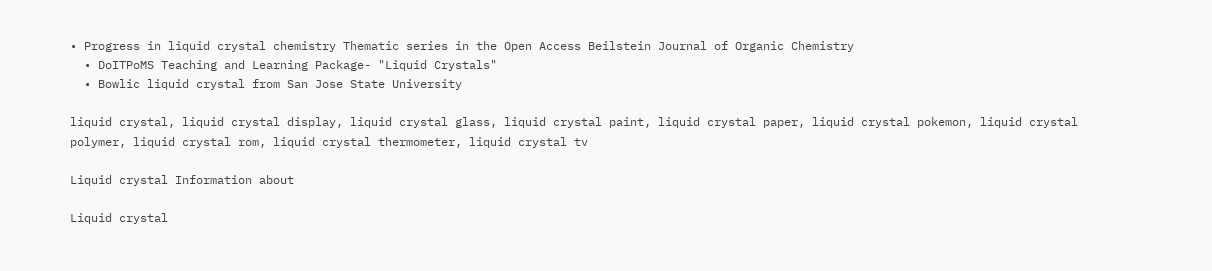• Progress in liquid crystal chemistry Thematic series in the Open Access Beilstein Journal of Organic Chemistry
  • DoITPoMS Teaching and Learning Package- "Liquid Crystals"
  • Bowlic liquid crystal from San Jose State University

liquid crystal, liquid crystal display, liquid crystal glass, liquid crystal paint, liquid crystal paper, liquid crystal pokemon, liquid crystal polymer, liquid crystal rom, liquid crystal thermometer, liquid crystal tv

Liquid crystal Information about

Liquid crystal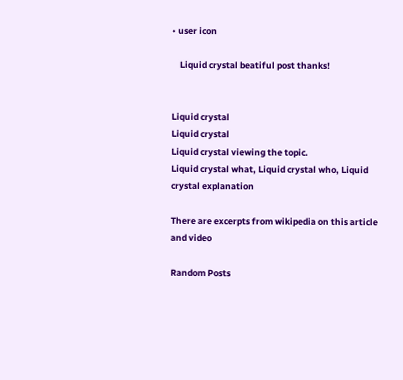• user icon

    Liquid crystal beatiful post thanks!


Liquid crystal
Liquid crystal
Liquid crystal viewing the topic.
Liquid crystal what, Liquid crystal who, Liquid crystal explanation

There are excerpts from wikipedia on this article and video

Random Posts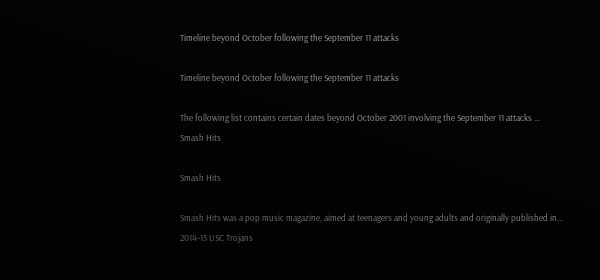Timeline beyond October following the September 11 attacks

Timeline beyond October following the September 11 attacks

The following list contains certain dates beyond October 2001 involving the September 11 attacks ...
Smash Hits

Smash Hits

Smash Hits was a pop music magazine, aimed at teenagers and young adults and originally published in...
2014–15 USC Trojans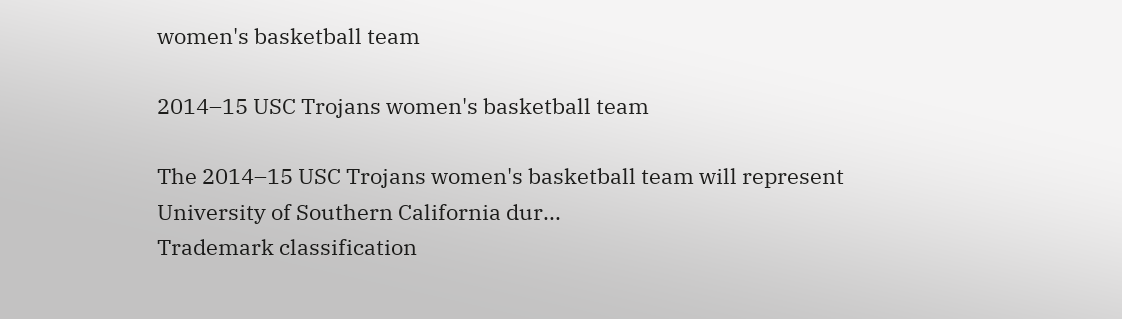women's basketball team

2014–15 USC Trojans women's basketball team

The 2014–15 USC Trojans women's basketball team will represent University of Southern California dur...
Trademark classification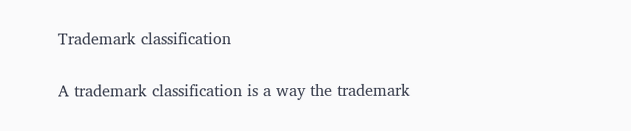Trademark classification

A trademark classification is a way the trademark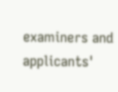examiners and applicants'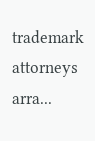trademark attorneys arra...